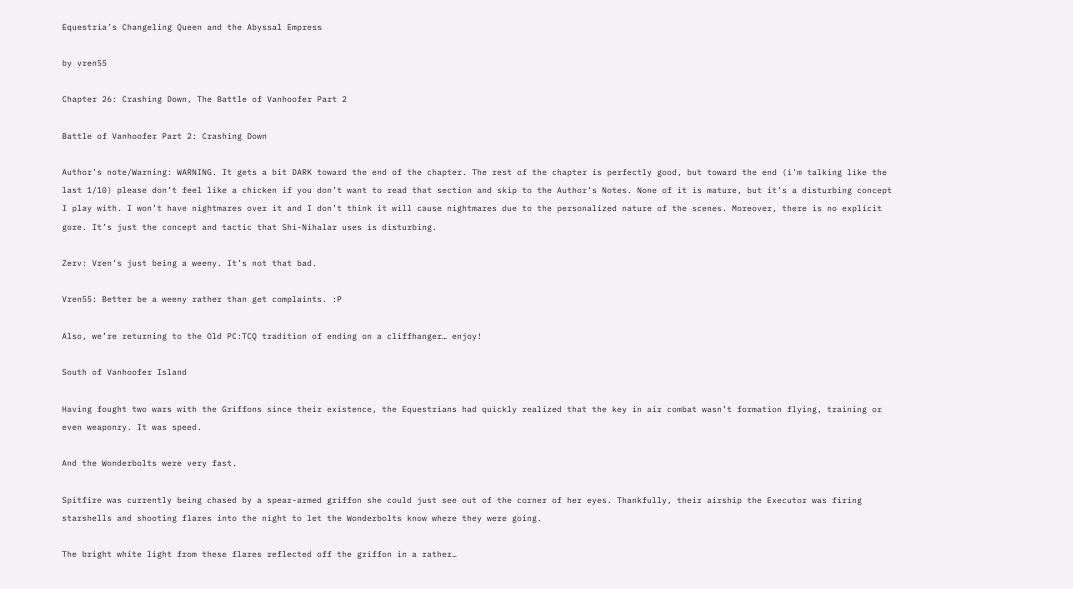Equestria’s Changeling Queen and the Abyssal Empress

by vren55

Chapter 26: Crashing Down, The Battle of Vanhoofer Part 2

Battle of Vanhoofer Part 2: Crashing Down

Author’s note/Warning: WARNING. It gets a bit DARK toward the end of the chapter. The rest of the chapter is perfectly good, but toward the end (i'm talking like the last 1/10) please don’t feel like a chicken if you don’t want to read that section and skip to the Author’s Notes. None of it is mature, but it’s a disturbing concept I play with. I won’t have nightmares over it and I don’t think it will cause nightmares due to the personalized nature of the scenes. Moreover, there is no explicit gore. It’s just the concept and tactic that Shi-Nihalar uses is disturbing.

Zerv: Vren’s just being a weeny. It’s not that bad.

Vren55: Better be a weeny rather than get complaints. :P

Also, we’re returning to the Old PC:TCQ tradition of ending on a cliffhanger… enjoy!

South of Vanhoofer Island

Having fought two wars with the Griffons since their existence, the Equestrians had quickly realized that the key in air combat wasn’t formation flying, training or even weaponry. It was speed.

And the Wonderbolts were very fast.

Spitfire was currently being chased by a spear-armed griffon she could just see out of the corner of her eyes. Thankfully, their airship the Executor was firing starshells and shooting flares into the night to let the Wonderbolts know where they were going.

The bright white light from these flares reflected off the griffon in a rather…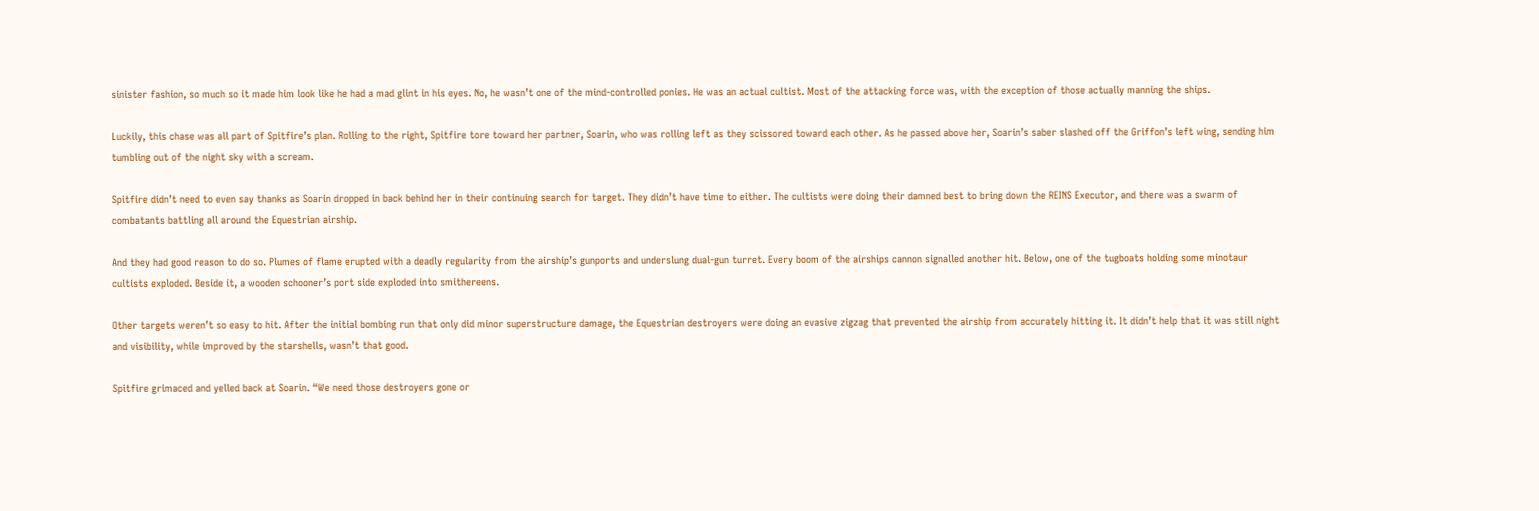sinister fashion, so much so it made him look like he had a mad glint in his eyes. No, he wasn’t one of the mind-controlled ponies. He was an actual cultist. Most of the attacking force was, with the exception of those actually manning the ships.

Luckily, this chase was all part of Spitfire’s plan. Rolling to the right, Spitfire tore toward her partner, Soarin, who was rolling left as they scissored toward each other. As he passed above her, Soarin’s saber slashed off the Griffon’s left wing, sending him tumbling out of the night sky with a scream.

Spitfire didn’t need to even say thanks as Soarin dropped in back behind her in their continuing search for target. They didn’t have time to either. The cultists were doing their damned best to bring down the REINS Executor, and there was a swarm of combatants battling all around the Equestrian airship.

And they had good reason to do so. Plumes of flame erupted with a deadly regularity from the airship’s gunports and underslung dual-gun turret. Every boom of the airships cannon signalled another hit. Below, one of the tugboats holding some minotaur cultists exploded. Beside it, a wooden schooner’s port side exploded into smithereens.

Other targets weren’t so easy to hit. After the initial bombing run that only did minor superstructure damage, the Equestrian destroyers were doing an evasive zigzag that prevented the airship from accurately hitting it. It didn’t help that it was still night and visibility, while improved by the starshells, wasn’t that good.

Spitfire grimaced and yelled back at Soarin. “We need those destroyers gone or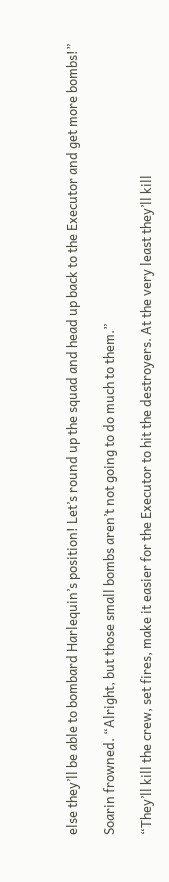else they’ll be able to bombard Harlequin’s position! Let’s round up the squad and head up back to the Executor and get more bombs!”

Soarin frowned. “Alright, but those small bombs aren’t not going to do much to them.”

“They’ll kill the crew, set fires, make it easier for the Executor to hit the destroyers. At the very least they’ll kill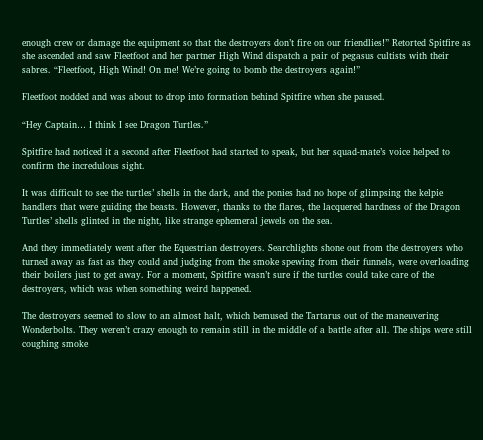enough crew or damage the equipment so that the destroyers don’t fire on our friendlies!” Retorted Spitfire as she ascended and saw Fleetfoot and her partner High Wind dispatch a pair of pegasus cultists with their sabres. “Fleetfoot, High Wind! On me! We’re going to bomb the destroyers again!”

Fleetfoot nodded and was about to drop into formation behind Spitfire when she paused.

“Hey Captain… I think I see Dragon Turtles.”

Spitfire had noticed it a second after Fleetfoot had started to speak, but her squad-mate’s voice helped to confirm the incredulous sight.

It was difficult to see the turtles’ shells in the dark, and the ponies had no hope of glimpsing the kelpie handlers that were guiding the beasts. However, thanks to the flares, the lacquered hardness of the Dragon Turtles’ shells glinted in the night, like strange ephemeral jewels on the sea.

And they immediately went after the Equestrian destroyers. Searchlights shone out from the destroyers who turned away as fast as they could and judging from the smoke spewing from their funnels, were overloading their boilers just to get away. For a moment, Spitfire wasn’t sure if the turtles could take care of the destroyers, which was when something weird happened.

The destroyers seemed to slow to an almost halt, which bemused the Tartarus out of the maneuvering Wonderbolts. They weren’t crazy enough to remain still in the middle of a battle after all. The ships were still coughing smoke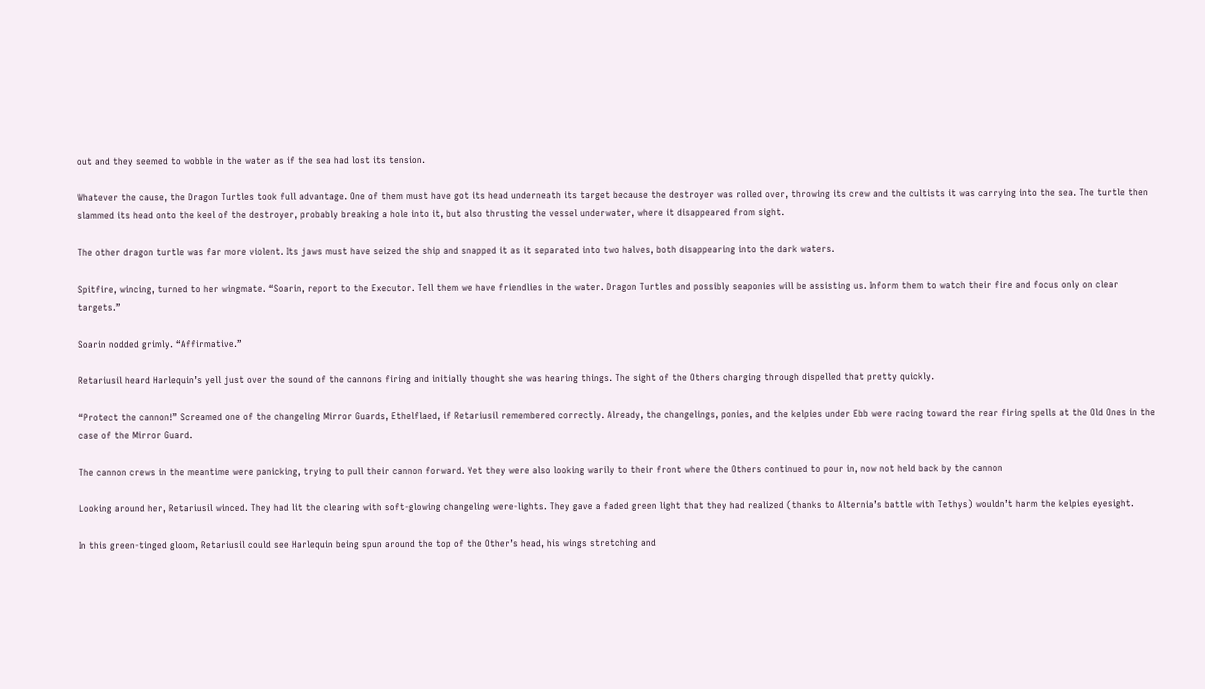out and they seemed to wobble in the water as if the sea had lost its tension.

Whatever the cause, the Dragon Turtles took full advantage. One of them must have got its head underneath its target because the destroyer was rolled over, throwing its crew and the cultists it was carrying into the sea. The turtle then slammed its head onto the keel of the destroyer, probably breaking a hole into it, but also thrusting the vessel underwater, where it disappeared from sight.

The other dragon turtle was far more violent. Its jaws must have seized the ship and snapped it as it separated into two halves, both disappearing into the dark waters.

Spitfire, wincing, turned to her wingmate. “Soarin, report to the Executor. Tell them we have friendlies in the water. Dragon Turtles and possibly seaponies will be assisting us. Inform them to watch their fire and focus only on clear targets.”

Soarin nodded grimly. “Affirmative.”

Retariusil heard Harlequin’s yell just over the sound of the cannons firing and initially thought she was hearing things. The sight of the Others charging through dispelled that pretty quickly.

“Protect the cannon!” Screamed one of the changeling Mirror Guards, Ethelflaed, if Retariusil remembered correctly. Already, the changelings, ponies, and the kelpies under Ebb were racing toward the rear firing spells at the Old Ones in the case of the Mirror Guard.

The cannon crews in the meantime were panicking, trying to pull their cannon forward. Yet they were also looking warily to their front where the Others continued to pour in, now not held back by the cannon

Looking around her, Retariusil winced. They had lit the clearing with soft-glowing changeling were-lights. They gave a faded green light that they had realized (thanks to Alternia’s battle with Tethys) wouldn’t harm the kelpies eyesight.

In this green-tinged gloom, Retariusil could see Harlequin being spun around the top of the Other’s head, his wings stretching and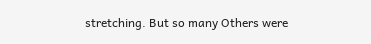stretching. But so many Others were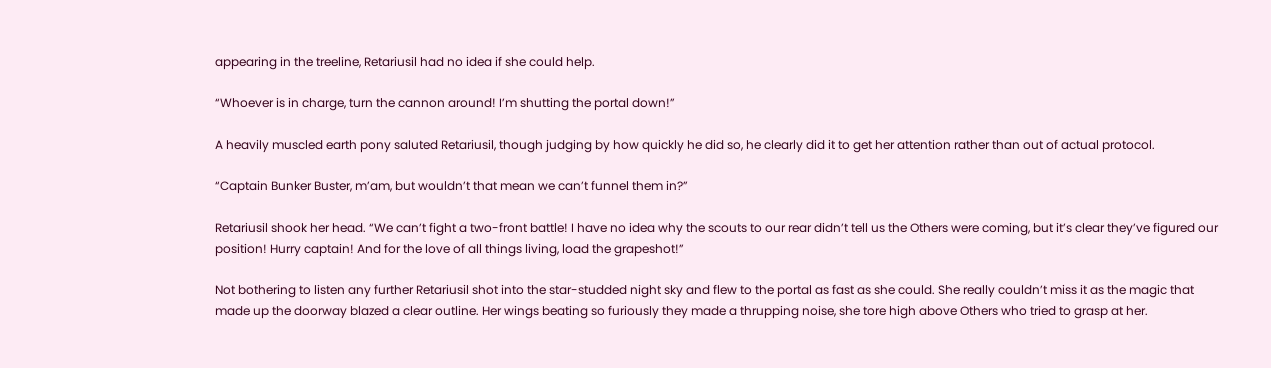appearing in the treeline, Retariusil had no idea if she could help.

“Whoever is in charge, turn the cannon around! I’m shutting the portal down!”

A heavily muscled earth pony saluted Retariusil, though judging by how quickly he did so, he clearly did it to get her attention rather than out of actual protocol.

“Captain Bunker Buster, m’am, but wouldn’t that mean we can’t funnel them in?”

Retariusil shook her head. “We can’t fight a two-front battle! I have no idea why the scouts to our rear didn’t tell us the Others were coming, but it’s clear they’ve figured our position! Hurry captain! And for the love of all things living, load the grapeshot!”

Not bothering to listen any further Retariusil shot into the star-studded night sky and flew to the portal as fast as she could. She really couldn’t miss it as the magic that made up the doorway blazed a clear outline. Her wings beating so furiously they made a thrupping noise, she tore high above Others who tried to grasp at her.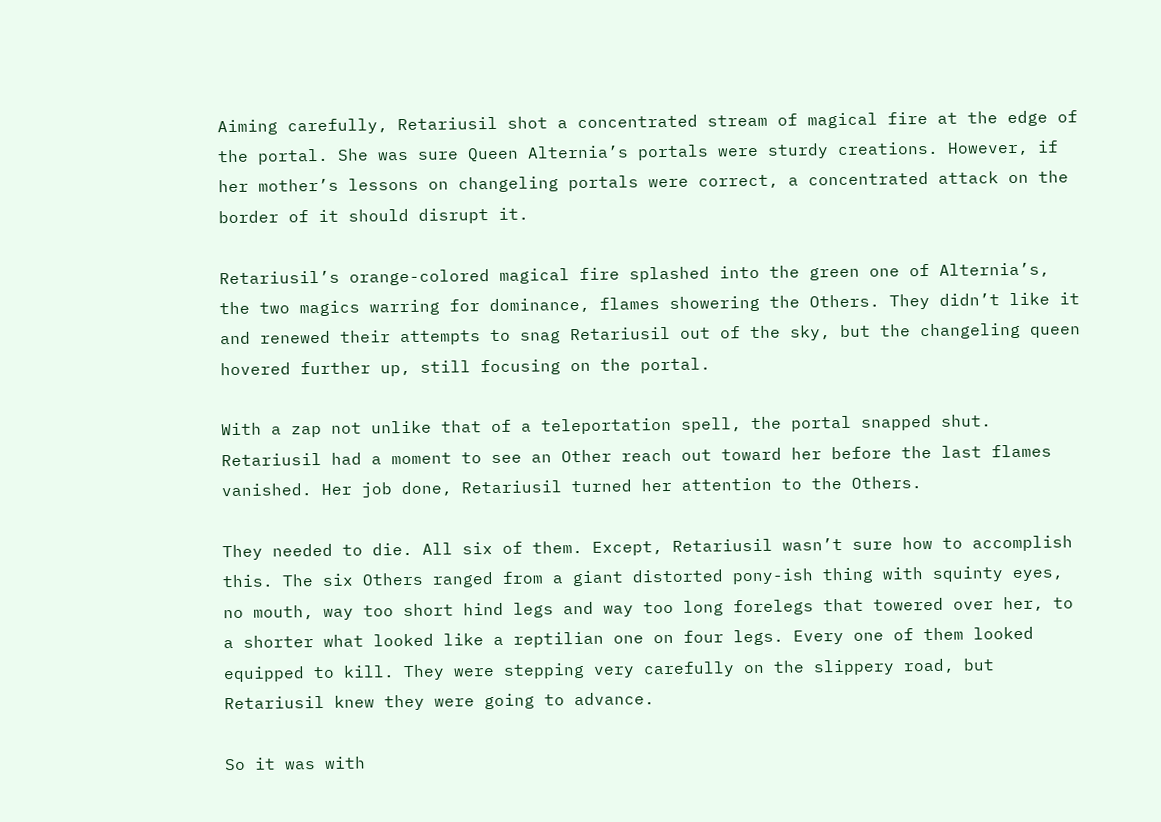Aiming carefully, Retariusil shot a concentrated stream of magical fire at the edge of the portal. She was sure Queen Alternia’s portals were sturdy creations. However, if her mother’s lessons on changeling portals were correct, a concentrated attack on the border of it should disrupt it.

Retariusil’s orange-colored magical fire splashed into the green one of Alternia’s, the two magics warring for dominance, flames showering the Others. They didn’t like it and renewed their attempts to snag Retariusil out of the sky, but the changeling queen hovered further up, still focusing on the portal.

With a zap not unlike that of a teleportation spell, the portal snapped shut. Retariusil had a moment to see an Other reach out toward her before the last flames vanished. Her job done, Retariusil turned her attention to the Others.

They needed to die. All six of them. Except, Retariusil wasn’t sure how to accomplish this. The six Others ranged from a giant distorted pony-ish thing with squinty eyes, no mouth, way too short hind legs and way too long forelegs that towered over her, to a shorter what looked like a reptilian one on four legs. Every one of them looked equipped to kill. They were stepping very carefully on the slippery road, but Retariusil knew they were going to advance.

So it was with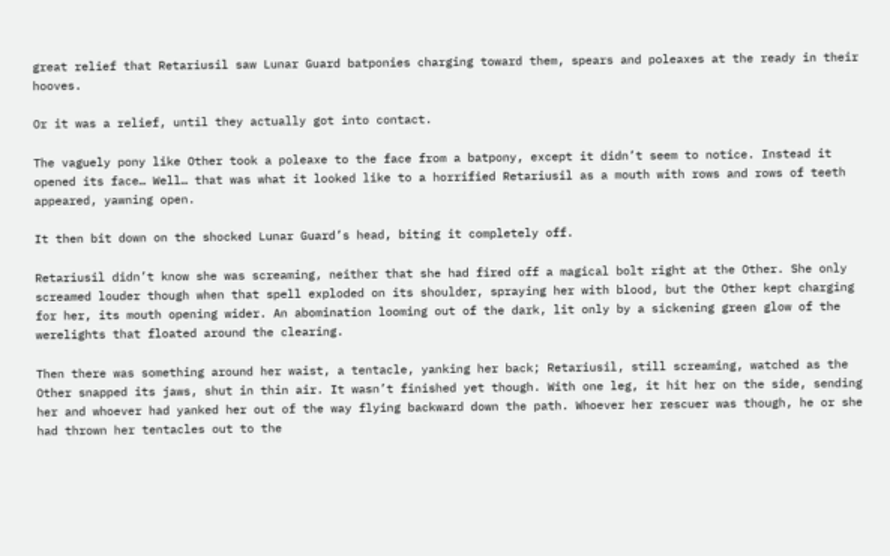great relief that Retariusil saw Lunar Guard batponies charging toward them, spears and poleaxes at the ready in their hooves.

Or it was a relief, until they actually got into contact.

The vaguely pony like Other took a poleaxe to the face from a batpony, except it didn’t seem to notice. Instead it opened its face… Well… that was what it looked like to a horrified Retariusil as a mouth with rows and rows of teeth appeared, yawning open.

It then bit down on the shocked Lunar Guard’s head, biting it completely off.

Retariusil didn’t know she was screaming, neither that she had fired off a magical bolt right at the Other. She only screamed louder though when that spell exploded on its shoulder, spraying her with blood, but the Other kept charging for her, its mouth opening wider. An abomination looming out of the dark, lit only by a sickening green glow of the werelights that floated around the clearing.

Then there was something around her waist, a tentacle, yanking her back; Retariusil, still screaming, watched as the Other snapped its jaws, shut in thin air. It wasn’t finished yet though. With one leg, it hit her on the side, sending her and whoever had yanked her out of the way flying backward down the path. Whoever her rescuer was though, he or she had thrown her tentacles out to the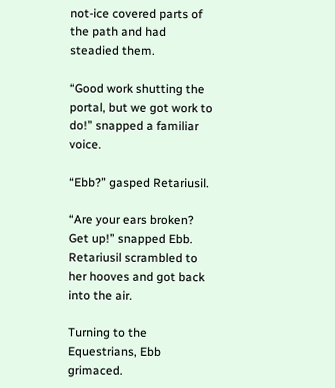not-ice covered parts of the path and had steadied them.

“Good work shutting the portal, but we got work to do!” snapped a familiar voice.

“Ebb?” gasped Retariusil.

“Are your ears broken? Get up!” snapped Ebb. Retariusil scrambled to her hooves and got back into the air.

Turning to the Equestrians, Ebb grimaced.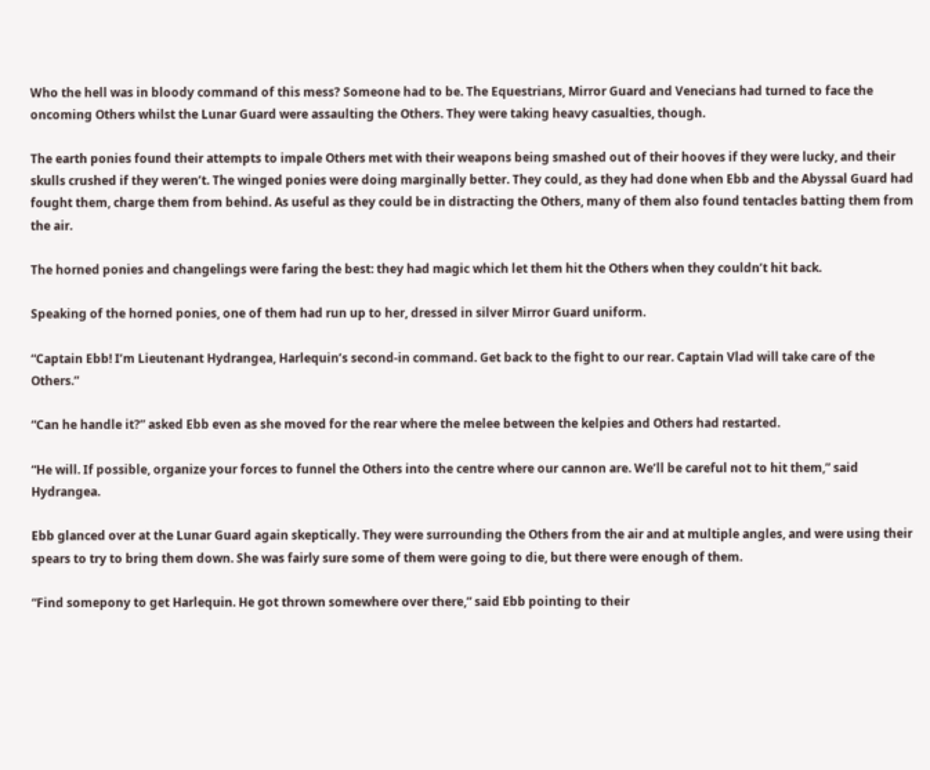Who the hell was in bloody command of this mess? Someone had to be. The Equestrians, Mirror Guard and Venecians had turned to face the oncoming Others whilst the Lunar Guard were assaulting the Others. They were taking heavy casualties, though.

The earth ponies found their attempts to impale Others met with their weapons being smashed out of their hooves if they were lucky, and their skulls crushed if they weren’t. The winged ponies were doing marginally better. They could, as they had done when Ebb and the Abyssal Guard had fought them, charge them from behind. As useful as they could be in distracting the Others, many of them also found tentacles batting them from the air.

The horned ponies and changelings were faring the best: they had magic which let them hit the Others when they couldn’t hit back.

Speaking of the horned ponies, one of them had run up to her, dressed in silver Mirror Guard uniform.

“Captain Ebb! I’m Lieutenant Hydrangea, Harlequin’s second-in command. Get back to the fight to our rear. Captain Vlad will take care of the Others.”

“Can he handle it?” asked Ebb even as she moved for the rear where the melee between the kelpies and Others had restarted.

“He will. If possible, organize your forces to funnel the Others into the centre where our cannon are. We’ll be careful not to hit them,” said Hydrangea.

Ebb glanced over at the Lunar Guard again skeptically. They were surrounding the Others from the air and at multiple angles, and were using their spears to try to bring them down. She was fairly sure some of them were going to die, but there were enough of them.

“Find somepony to get Harlequin. He got thrown somewhere over there,” said Ebb pointing to their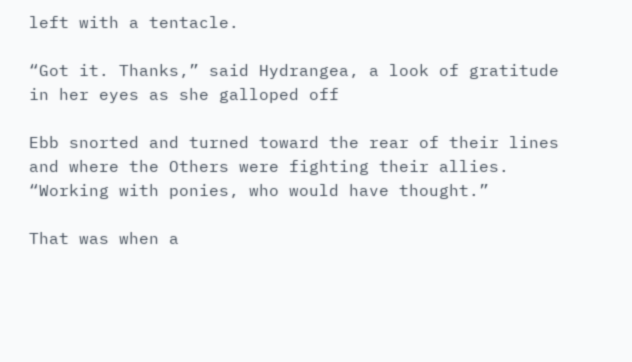left with a tentacle.

“Got it. Thanks,” said Hydrangea, a look of gratitude in her eyes as she galloped off

Ebb snorted and turned toward the rear of their lines and where the Others were fighting their allies. “Working with ponies, who would have thought.”

That was when a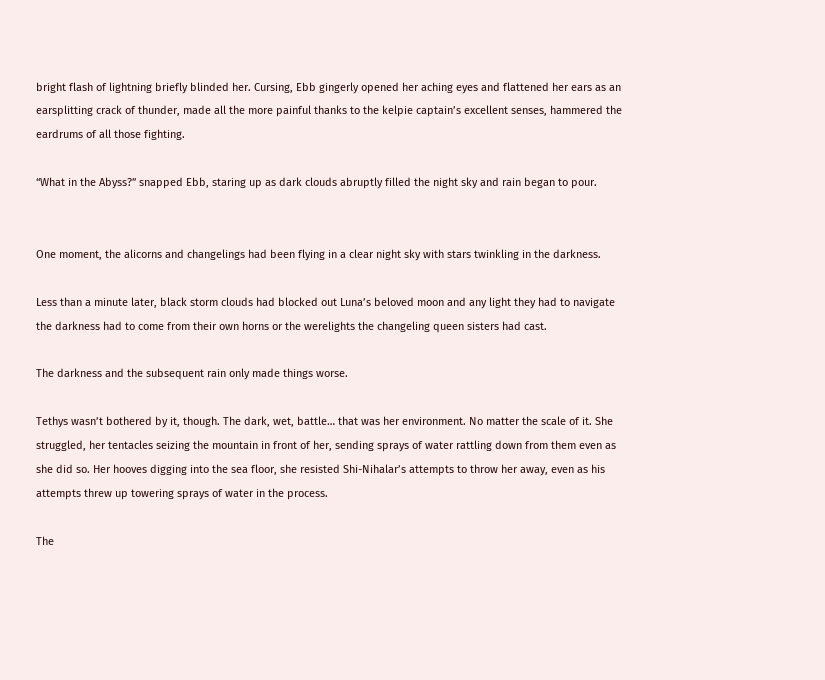bright flash of lightning briefly blinded her. Cursing, Ebb gingerly opened her aching eyes and flattened her ears as an earsplitting crack of thunder, made all the more painful thanks to the kelpie captain’s excellent senses, hammered the eardrums of all those fighting.

“What in the Abyss?” snapped Ebb, staring up as dark clouds abruptly filled the night sky and rain began to pour.


One moment, the alicorns and changelings had been flying in a clear night sky with stars twinkling in the darkness.

Less than a minute later, black storm clouds had blocked out Luna’s beloved moon and any light they had to navigate the darkness had to come from their own horns or the werelights the changeling queen sisters had cast.

The darkness and the subsequent rain only made things worse.

Tethys wasn’t bothered by it, though. The dark, wet, battle… that was her environment. No matter the scale of it. She struggled, her tentacles seizing the mountain in front of her, sending sprays of water rattling down from them even as she did so. Her hooves digging into the sea floor, she resisted Shi-Nihalar’s attempts to throw her away, even as his attempts threw up towering sprays of water in the process.

The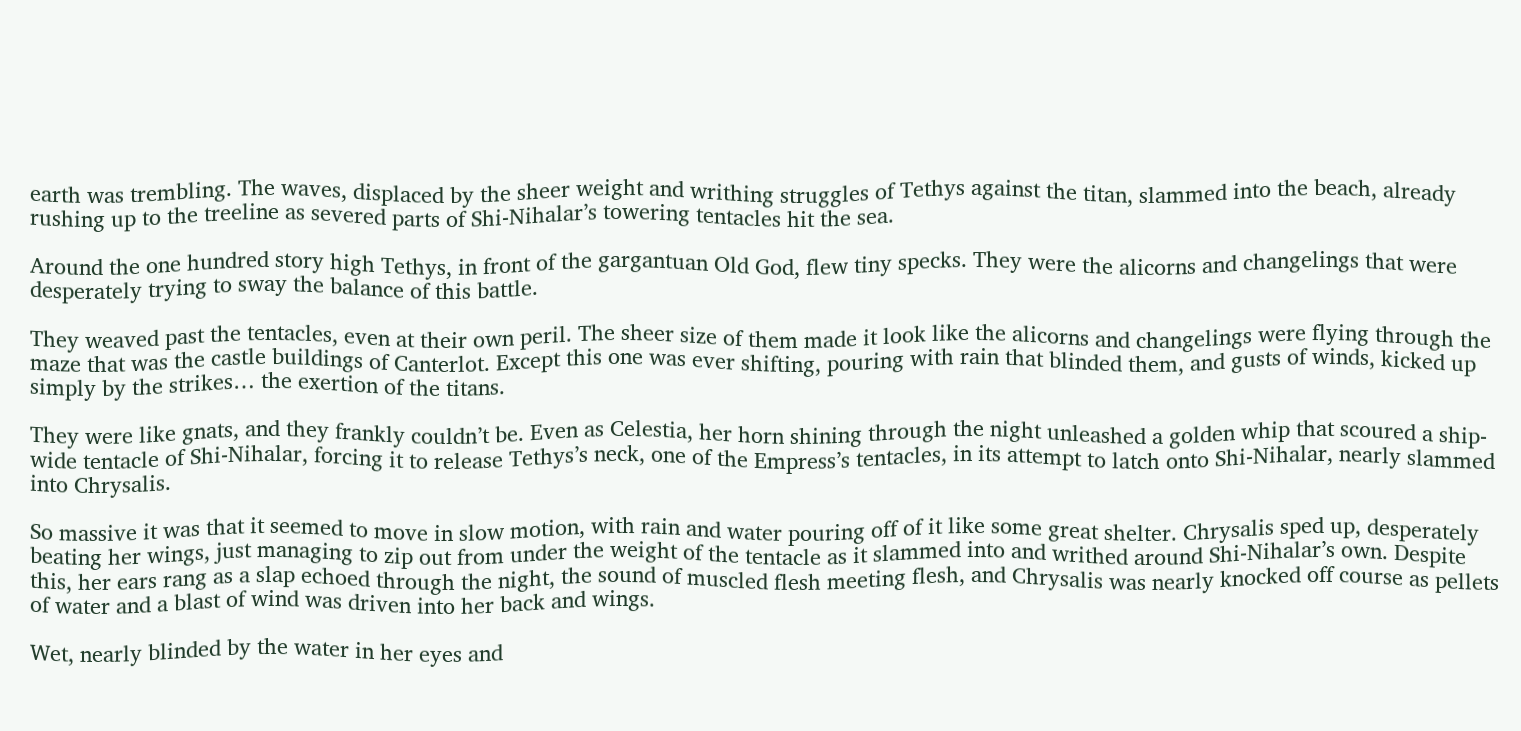earth was trembling. The waves, displaced by the sheer weight and writhing struggles of Tethys against the titan, slammed into the beach, already rushing up to the treeline as severed parts of Shi-Nihalar’s towering tentacles hit the sea.

Around the one hundred story high Tethys, in front of the gargantuan Old God, flew tiny specks. They were the alicorns and changelings that were desperately trying to sway the balance of this battle.

They weaved past the tentacles, even at their own peril. The sheer size of them made it look like the alicorns and changelings were flying through the maze that was the castle buildings of Canterlot. Except this one was ever shifting, pouring with rain that blinded them, and gusts of winds, kicked up simply by the strikes… the exertion of the titans.

They were like gnats, and they frankly couldn’t be. Even as Celestia, her horn shining through the night unleashed a golden whip that scoured a ship-wide tentacle of Shi-Nihalar, forcing it to release Tethys’s neck, one of the Empress’s tentacles, in its attempt to latch onto Shi-Nihalar, nearly slammed into Chrysalis.

So massive it was that it seemed to move in slow motion, with rain and water pouring off of it like some great shelter. Chrysalis sped up, desperately beating her wings, just managing to zip out from under the weight of the tentacle as it slammed into and writhed around Shi-Nihalar’s own. Despite this, her ears rang as a slap echoed through the night, the sound of muscled flesh meeting flesh, and Chrysalis was nearly knocked off course as pellets of water and a blast of wind was driven into her back and wings.

Wet, nearly blinded by the water in her eyes and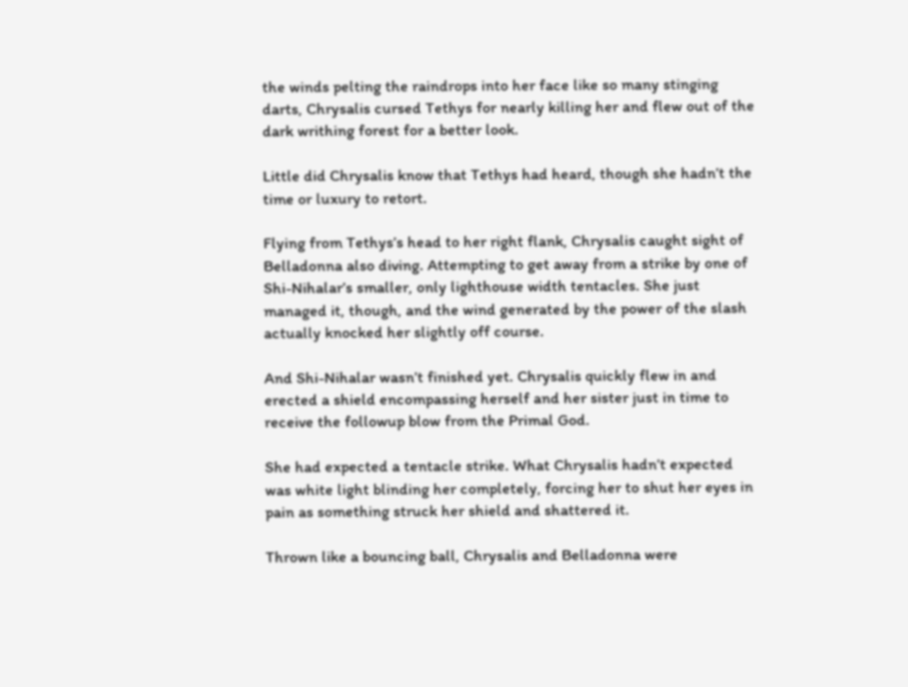the winds pelting the raindrops into her face like so many stinging darts, Chrysalis cursed Tethys for nearly killing her and flew out of the dark writhing forest for a better look.

Little did Chrysalis know that Tethys had heard, though she hadn’t the time or luxury to retort.

Flying from Tethys’s head to her right flank, Chrysalis caught sight of Belladonna also diving. Attempting to get away from a strike by one of Shi-Nihalar’s smaller, only lighthouse width tentacles. She just managed it, though, and the wind generated by the power of the slash actually knocked her slightly off course.

And Shi-Nihalar wasn’t finished yet. Chrysalis quickly flew in and erected a shield encompassing herself and her sister just in time to receive the followup blow from the Primal God.

She had expected a tentacle strike. What Chrysalis hadn’t expected was white light blinding her completely, forcing her to shut her eyes in pain as something struck her shield and shattered it.

Thrown like a bouncing ball, Chrysalis and Belladonna were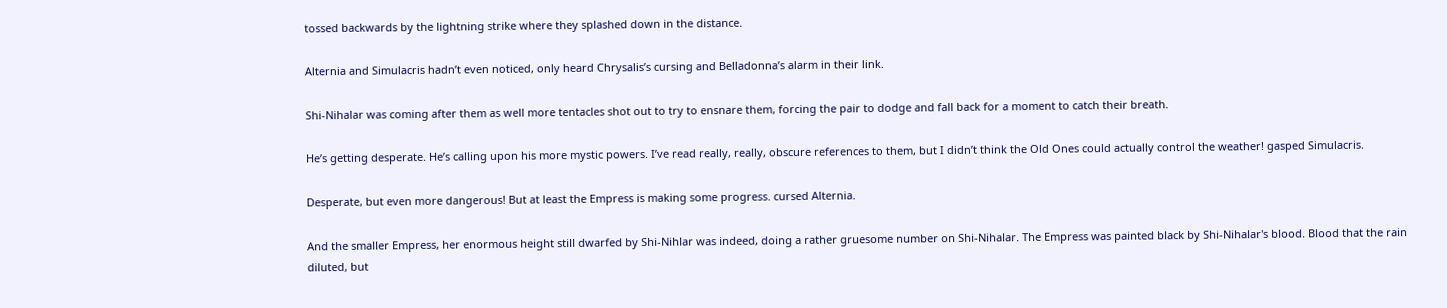tossed backwards by the lightning strike where they splashed down in the distance.

Alternia and Simulacris hadn’t even noticed, only heard Chrysalis’s cursing and Belladonna’s alarm in their link.

Shi-Nihalar was coming after them as well more tentacles shot out to try to ensnare them, forcing the pair to dodge and fall back for a moment to catch their breath.

He’s getting desperate. He’s calling upon his more mystic powers. I’ve read really, really, obscure references to them, but I didn’t think the Old Ones could actually control the weather! gasped Simulacris.

Desperate, but even more dangerous! But at least the Empress is making some progress. cursed Alternia.

And the smaller Empress, her enormous height still dwarfed by Shi-Nihlar was indeed, doing a rather gruesome number on Shi-Nihalar. The Empress was painted black by Shi-Nihalar's blood. Blood that the rain diluted, but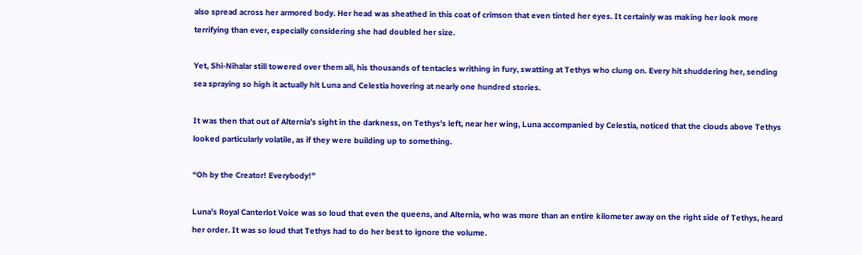also spread across her armored body. Her head was sheathed in this coat of crimson that even tinted her eyes. It certainly was making her look more terrifying than ever, especially considering she had doubled her size.

Yet, Shi-Nihalar still towered over them all, his thousands of tentacles writhing in fury, swatting at Tethys who clung on. Every hit shuddering her, sending sea spraying so high it actually hit Luna and Celestia hovering at nearly one hundred stories.

It was then that out of Alternia’s sight in the darkness, on Tethys’s left, near her wing, Luna accompanied by Celestia, noticed that the clouds above Tethys looked particularly volatile, as if they were building up to something.

“Oh by the Creator! Everybody!”

Luna’s Royal Canterlot Voice was so loud that even the queens, and Alternia, who was more than an entire kilometer away on the right side of Tethys, heard her order. It was so loud that Tethys had to do her best to ignore the volume.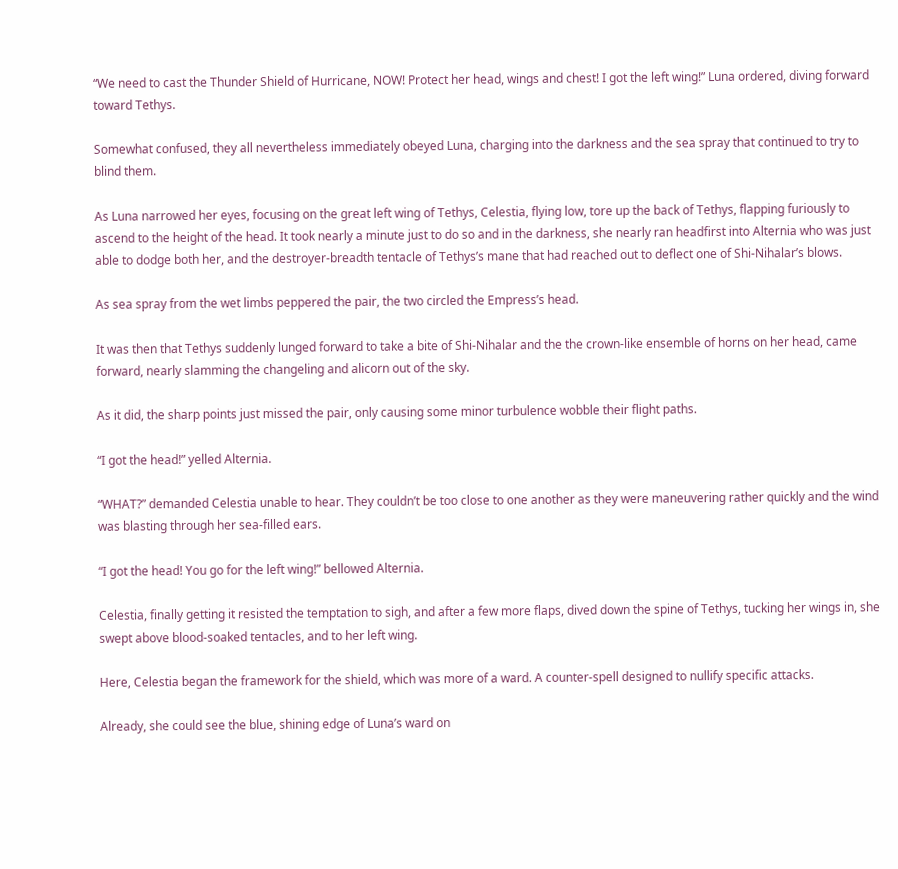“We need to cast the Thunder Shield of Hurricane, NOW! Protect her head, wings and chest! I got the left wing!” Luna ordered, diving forward toward Tethys.

Somewhat confused, they all nevertheless immediately obeyed Luna, charging into the darkness and the sea spray that continued to try to blind them.

As Luna narrowed her eyes, focusing on the great left wing of Tethys, Celestia, flying low, tore up the back of Tethys, flapping furiously to ascend to the height of the head. It took nearly a minute just to do so and in the darkness, she nearly ran headfirst into Alternia who was just able to dodge both her, and the destroyer-breadth tentacle of Tethys’s mane that had reached out to deflect one of Shi-Nihalar’s blows.

As sea spray from the wet limbs peppered the pair, the two circled the Empress’s head.

It was then that Tethys suddenly lunged forward to take a bite of Shi-Nihalar and the the crown-like ensemble of horns on her head, came forward, nearly slamming the changeling and alicorn out of the sky.

As it did, the sharp points just missed the pair, only causing some minor turbulence wobble their flight paths.

“I got the head!” yelled Alternia.

“WHAT?” demanded Celestia unable to hear. They couldn’t be too close to one another as they were maneuvering rather quickly and the wind was blasting through her sea-filled ears.

“I got the head! You go for the left wing!” bellowed Alternia.

Celestia, finally getting it resisted the temptation to sigh, and after a few more flaps, dived down the spine of Tethys, tucking her wings in, she swept above blood-soaked tentacles, and to her left wing.

Here, Celestia began the framework for the shield, which was more of a ward. A counter-spell designed to nullify specific attacks.

Already, she could see the blue, shining edge of Luna’s ward on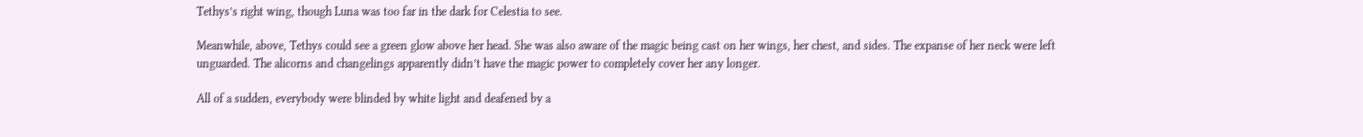Tethys’s right wing, though Luna was too far in the dark for Celestia to see.

Meanwhile, above, Tethys could see a green glow above her head. She was also aware of the magic being cast on her wings, her chest, and sides. The expanse of her neck were left unguarded. The alicorns and changelings apparently didn’t have the magic power to completely cover her any longer.

All of a sudden, everybody were blinded by white light and deafened by a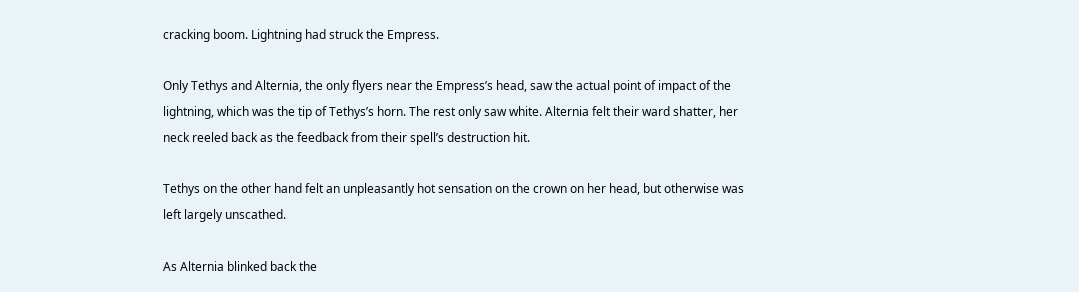cracking boom. Lightning had struck the Empress.

Only Tethys and Alternia, the only flyers near the Empress’s head, saw the actual point of impact of the lightning, which was the tip of Tethys’s horn. The rest only saw white. Alternia felt their ward shatter, her neck reeled back as the feedback from their spell’s destruction hit.

Tethys on the other hand felt an unpleasantly hot sensation on the crown on her head, but otherwise was left largely unscathed.

As Alternia blinked back the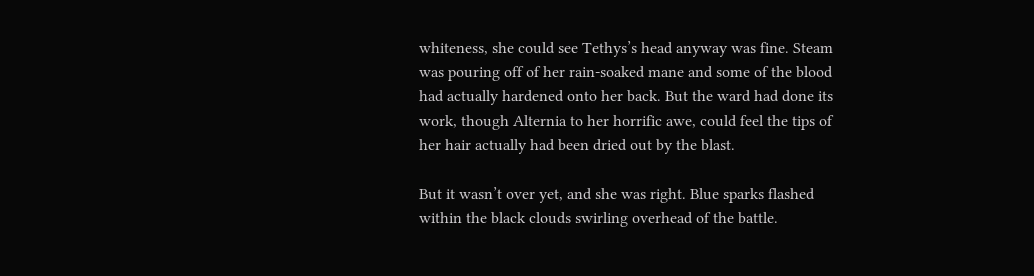whiteness, she could see Tethys’s head anyway was fine. Steam was pouring off of her rain-soaked mane and some of the blood had actually hardened onto her back. But the ward had done its work, though Alternia to her horrific awe, could feel the tips of her hair actually had been dried out by the blast.

But it wasn’t over yet, and she was right. Blue sparks flashed within the black clouds swirling overhead of the battle.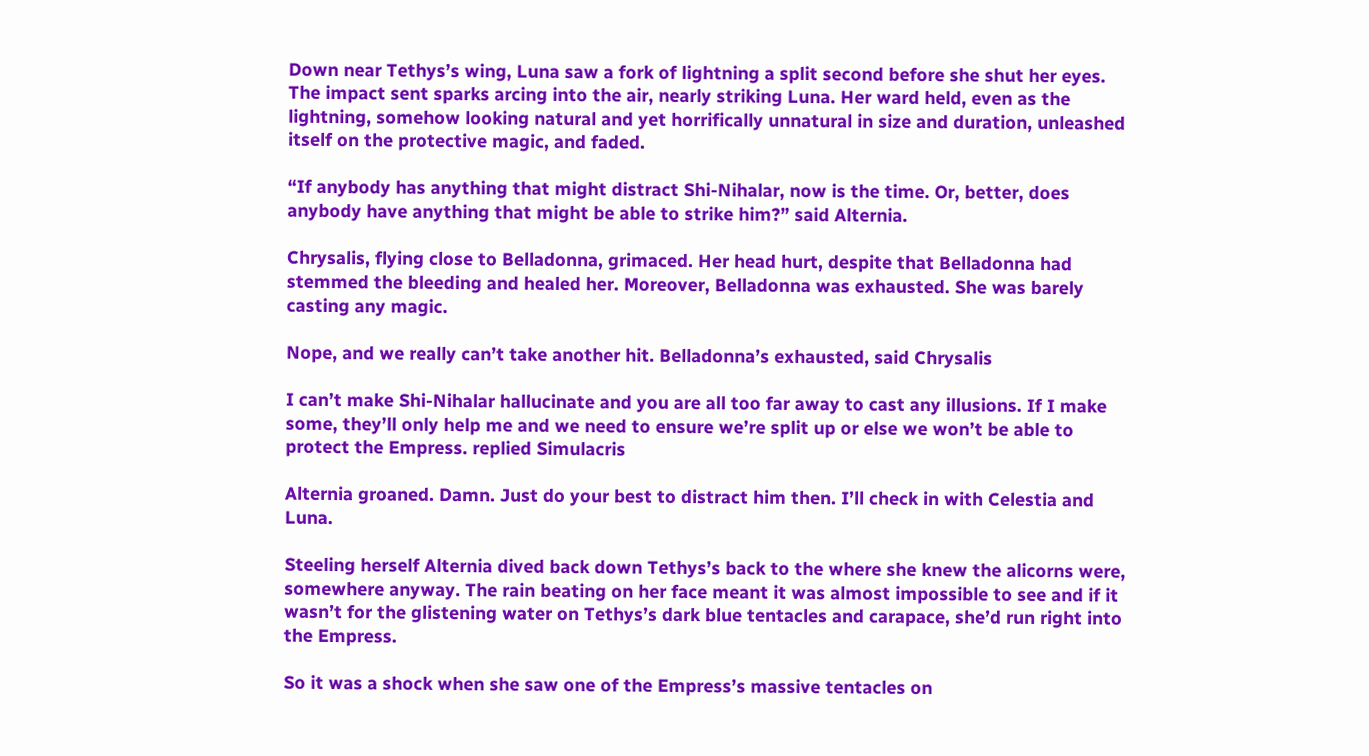Down near Tethys’s wing, Luna saw a fork of lightning a split second before she shut her eyes. The impact sent sparks arcing into the air, nearly striking Luna. Her ward held, even as the lightning, somehow looking natural and yet horrifically unnatural in size and duration, unleashed itself on the protective magic, and faded.

“If anybody has anything that might distract Shi-Nihalar, now is the time. Or, better, does anybody have anything that might be able to strike him?” said Alternia.

Chrysalis, flying close to Belladonna, grimaced. Her head hurt, despite that Belladonna had stemmed the bleeding and healed her. Moreover, Belladonna was exhausted. She was barely casting any magic.

Nope, and we really can’t take another hit. Belladonna’s exhausted, said Chrysalis

I can’t make Shi-Nihalar hallucinate and you are all too far away to cast any illusions. If I make some, they’ll only help me and we need to ensure we’re split up or else we won’t be able to protect the Empress. replied Simulacris

Alternia groaned. Damn. Just do your best to distract him then. I’ll check in with Celestia and Luna.

Steeling herself Alternia dived back down Tethys’s back to the where she knew the alicorns were, somewhere anyway. The rain beating on her face meant it was almost impossible to see and if it wasn’t for the glistening water on Tethys’s dark blue tentacles and carapace, she’d run right into the Empress.

So it was a shock when she saw one of the Empress’s massive tentacles on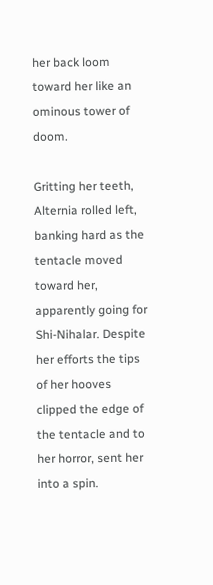her back loom toward her like an ominous tower of doom.

Gritting her teeth, Alternia rolled left, banking hard as the tentacle moved toward her, apparently going for Shi-Nihalar. Despite her efforts the tips of her hooves clipped the edge of the tentacle and to her horror, sent her into a spin.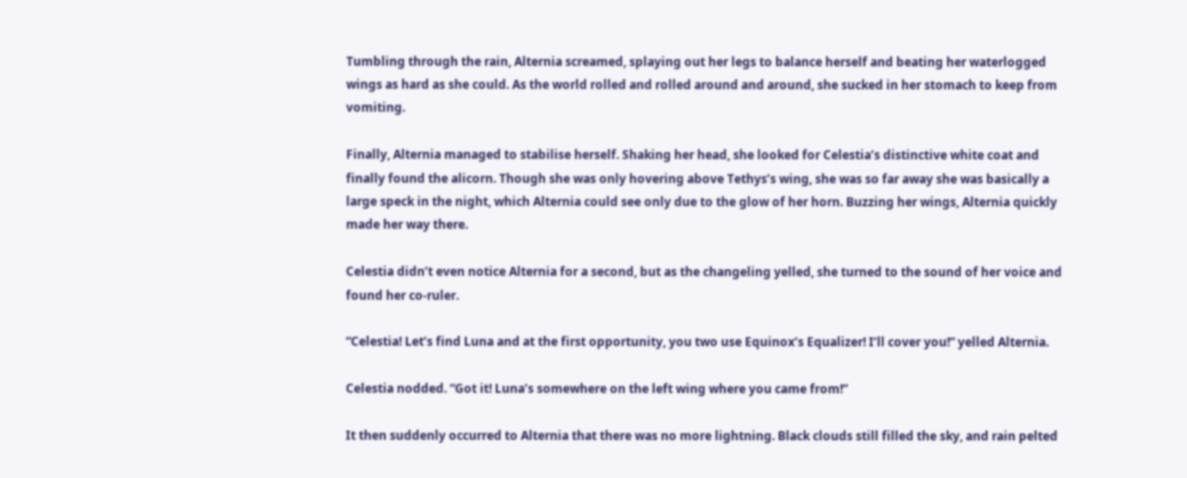Tumbling through the rain, Alternia screamed, splaying out her legs to balance herself and beating her waterlogged wings as hard as she could. As the world rolled and rolled around and around, she sucked in her stomach to keep from vomiting.

Finally, Alternia managed to stabilise herself. Shaking her head, she looked for Celestia’s distinctive white coat and finally found the alicorn. Though she was only hovering above Tethys’s wing, she was so far away she was basically a large speck in the night, which Alternia could see only due to the glow of her horn. Buzzing her wings, Alternia quickly made her way there.

Celestia didn’t even notice Alternia for a second, but as the changeling yelled, she turned to the sound of her voice and found her co-ruler.

“Celestia! Let’s find Luna and at the first opportunity, you two use Equinox’s Equalizer! I’ll cover you!” yelled Alternia.

Celestia nodded. “Got it! Luna’s somewhere on the left wing where you came from!”

It then suddenly occurred to Alternia that there was no more lightning. Black clouds still filled the sky, and rain pelted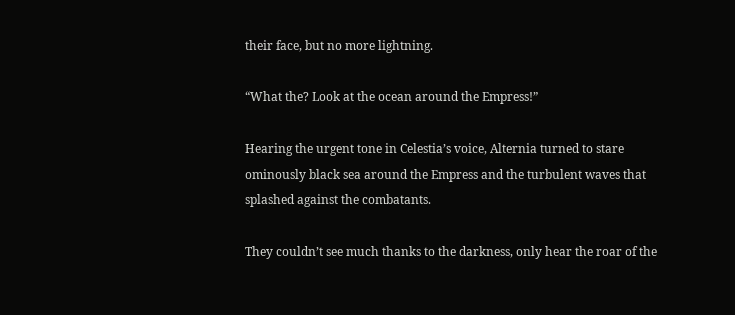their face, but no more lightning.

“What the? Look at the ocean around the Empress!”

Hearing the urgent tone in Celestia’s voice, Alternia turned to stare ominously black sea around the Empress and the turbulent waves that splashed against the combatants.

They couldn’t see much thanks to the darkness, only hear the roar of the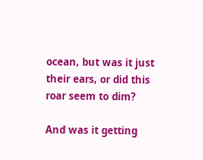ocean, but was it just their ears, or did this roar seem to dim?

And was it getting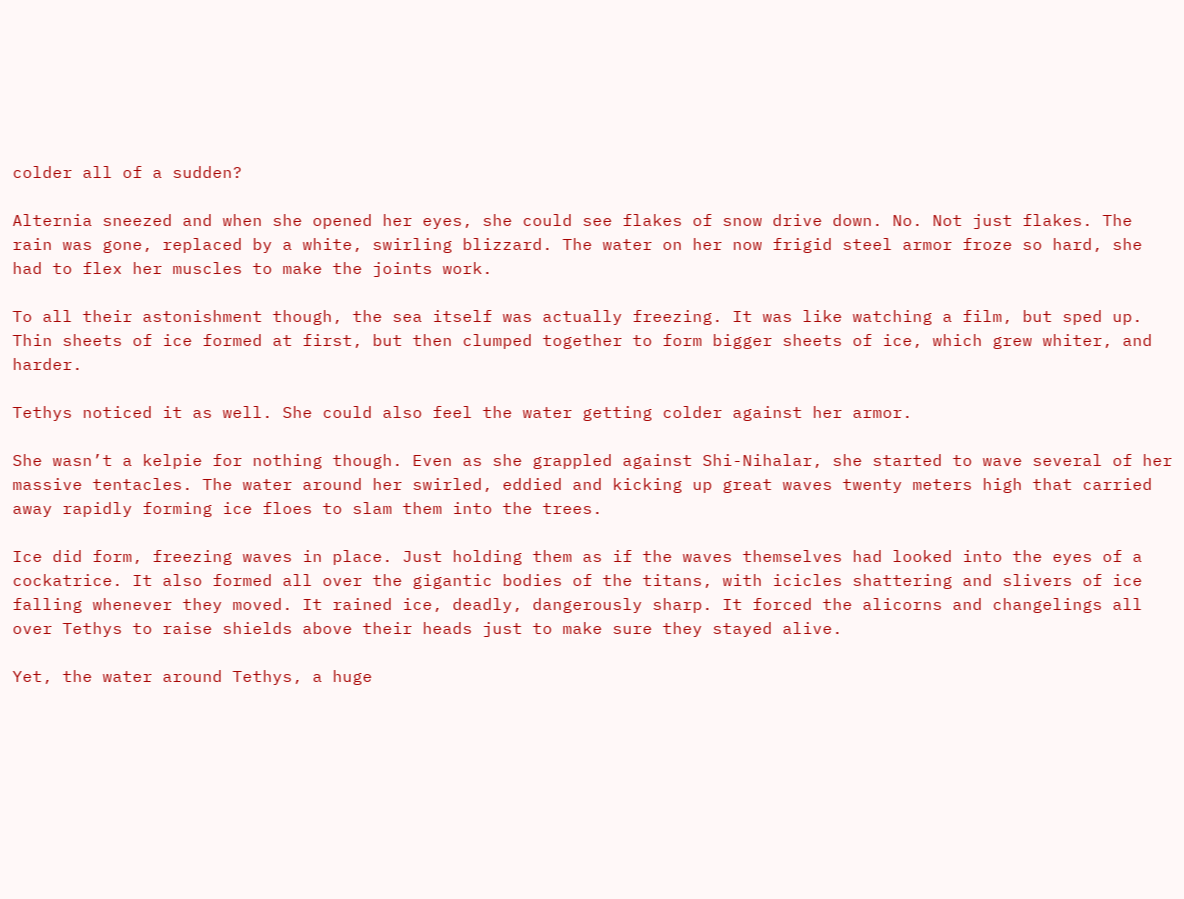colder all of a sudden?

Alternia sneezed and when she opened her eyes, she could see flakes of snow drive down. No. Not just flakes. The rain was gone, replaced by a white, swirling blizzard. The water on her now frigid steel armor froze so hard, she had to flex her muscles to make the joints work.

To all their astonishment though, the sea itself was actually freezing. It was like watching a film, but sped up. Thin sheets of ice formed at first, but then clumped together to form bigger sheets of ice, which grew whiter, and harder.

Tethys noticed it as well. She could also feel the water getting colder against her armor.

She wasn’t a kelpie for nothing though. Even as she grappled against Shi-Nihalar, she started to wave several of her massive tentacles. The water around her swirled, eddied and kicking up great waves twenty meters high that carried away rapidly forming ice floes to slam them into the trees.

Ice did form, freezing waves in place. Just holding them as if the waves themselves had looked into the eyes of a cockatrice. It also formed all over the gigantic bodies of the titans, with icicles shattering and slivers of ice falling whenever they moved. It rained ice, deadly, dangerously sharp. It forced the alicorns and changelings all over Tethys to raise shields above their heads just to make sure they stayed alive.

Yet, the water around Tethys, a huge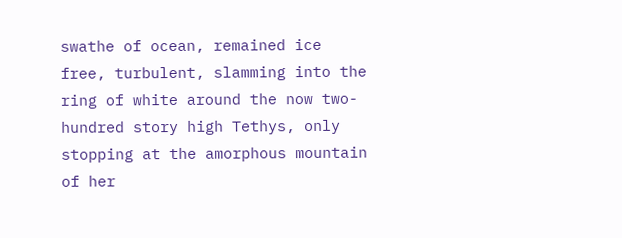swathe of ocean, remained ice free, turbulent, slamming into the ring of white around the now two-hundred story high Tethys, only stopping at the amorphous mountain of her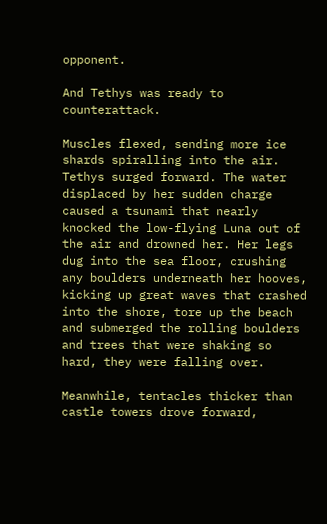opponent.

And Tethys was ready to counterattack.

Muscles flexed, sending more ice shards spiralling into the air. Tethys surged forward. The water displaced by her sudden charge caused a tsunami that nearly knocked the low-flying Luna out of the air and drowned her. Her legs dug into the sea floor, crushing any boulders underneath her hooves, kicking up great waves that crashed into the shore, tore up the beach and submerged the rolling boulders and trees that were shaking so hard, they were falling over.

Meanwhile, tentacles thicker than castle towers drove forward,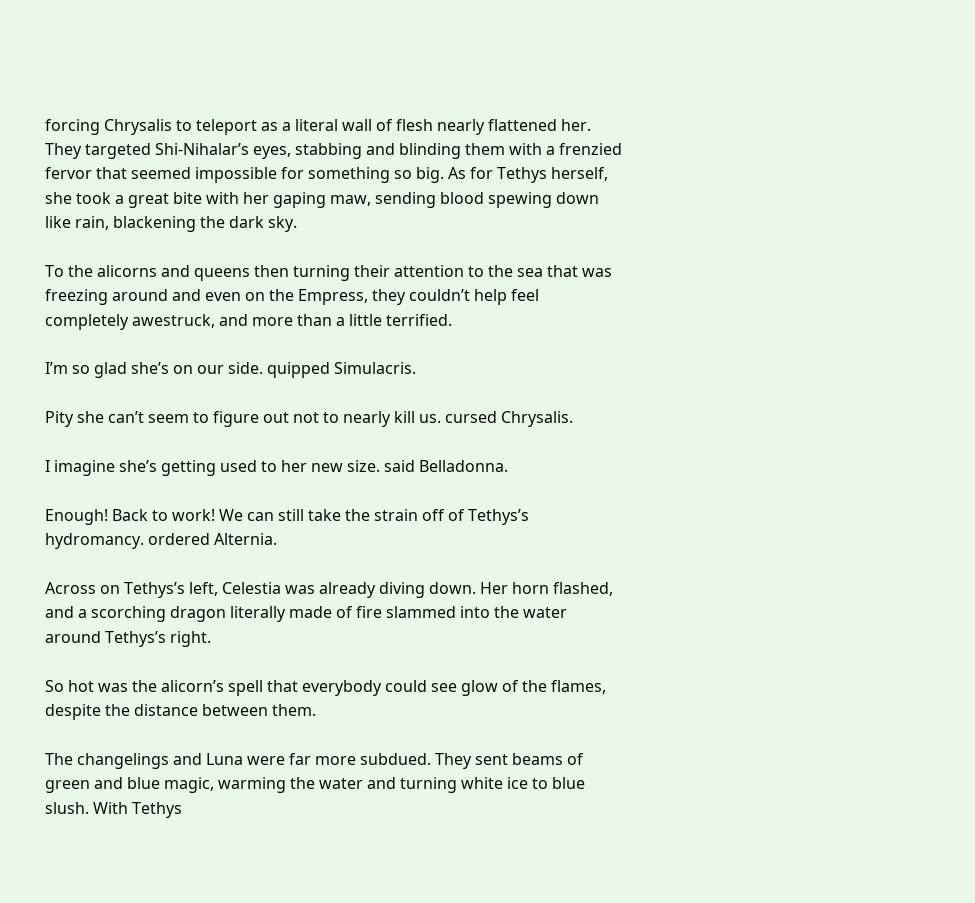forcing Chrysalis to teleport as a literal wall of flesh nearly flattened her. They targeted Shi-Nihalar’s eyes, stabbing and blinding them with a frenzied fervor that seemed impossible for something so big. As for Tethys herself, she took a great bite with her gaping maw, sending blood spewing down like rain, blackening the dark sky.

To the alicorns and queens then turning their attention to the sea that was freezing around and even on the Empress, they couldn’t help feel completely awestruck, and more than a little terrified.

I’m so glad she’s on our side. quipped Simulacris.

Pity she can’t seem to figure out not to nearly kill us. cursed Chrysalis.

I imagine she’s getting used to her new size. said Belladonna.

Enough! Back to work! We can still take the strain off of Tethys’s hydromancy. ordered Alternia.

Across on Tethys’s left, Celestia was already diving down. Her horn flashed, and a scorching dragon literally made of fire slammed into the water around Tethys’s right.

So hot was the alicorn’s spell that everybody could see glow of the flames, despite the distance between them.

The changelings and Luna were far more subdued. They sent beams of green and blue magic, warming the water and turning white ice to blue slush. With Tethys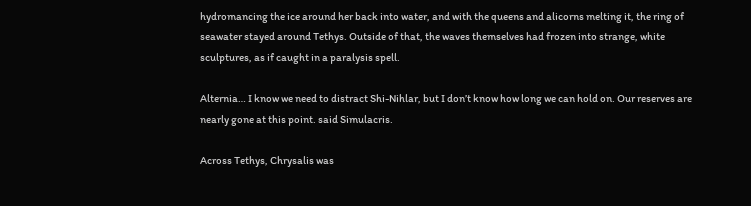hydromancing the ice around her back into water, and with the queens and alicorns melting it, the ring of seawater stayed around Tethys. Outside of that, the waves themselves had frozen into strange, white sculptures, as if caught in a paralysis spell.

Alternia… I know we need to distract Shi-Nihlar, but I don’t know how long we can hold on. Our reserves are nearly gone at this point. said Simulacris.

Across Tethys, Chrysalis was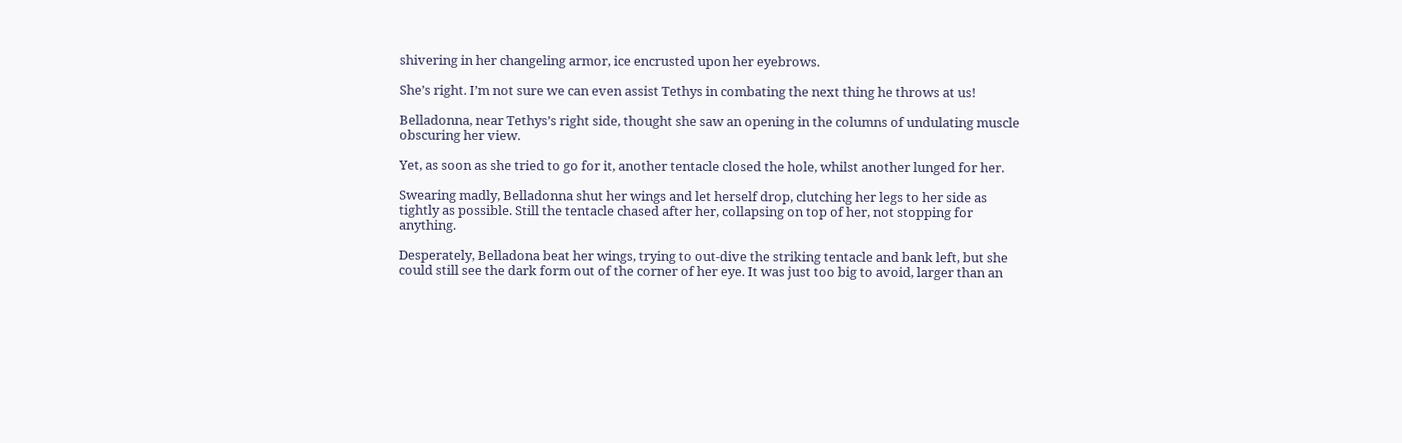shivering in her changeling armor, ice encrusted upon her eyebrows.

She’s right. I’m not sure we can even assist Tethys in combating the next thing he throws at us!

Belladonna, near Tethys’s right side, thought she saw an opening in the columns of undulating muscle obscuring her view.

Yet, as soon as she tried to go for it, another tentacle closed the hole, whilst another lunged for her.

Swearing madly, Belladonna shut her wings and let herself drop, clutching her legs to her side as tightly as possible. Still the tentacle chased after her, collapsing on top of her, not stopping for anything.

Desperately, Belladona beat her wings, trying to out-dive the striking tentacle and bank left, but she could still see the dark form out of the corner of her eye. It was just too big to avoid, larger than an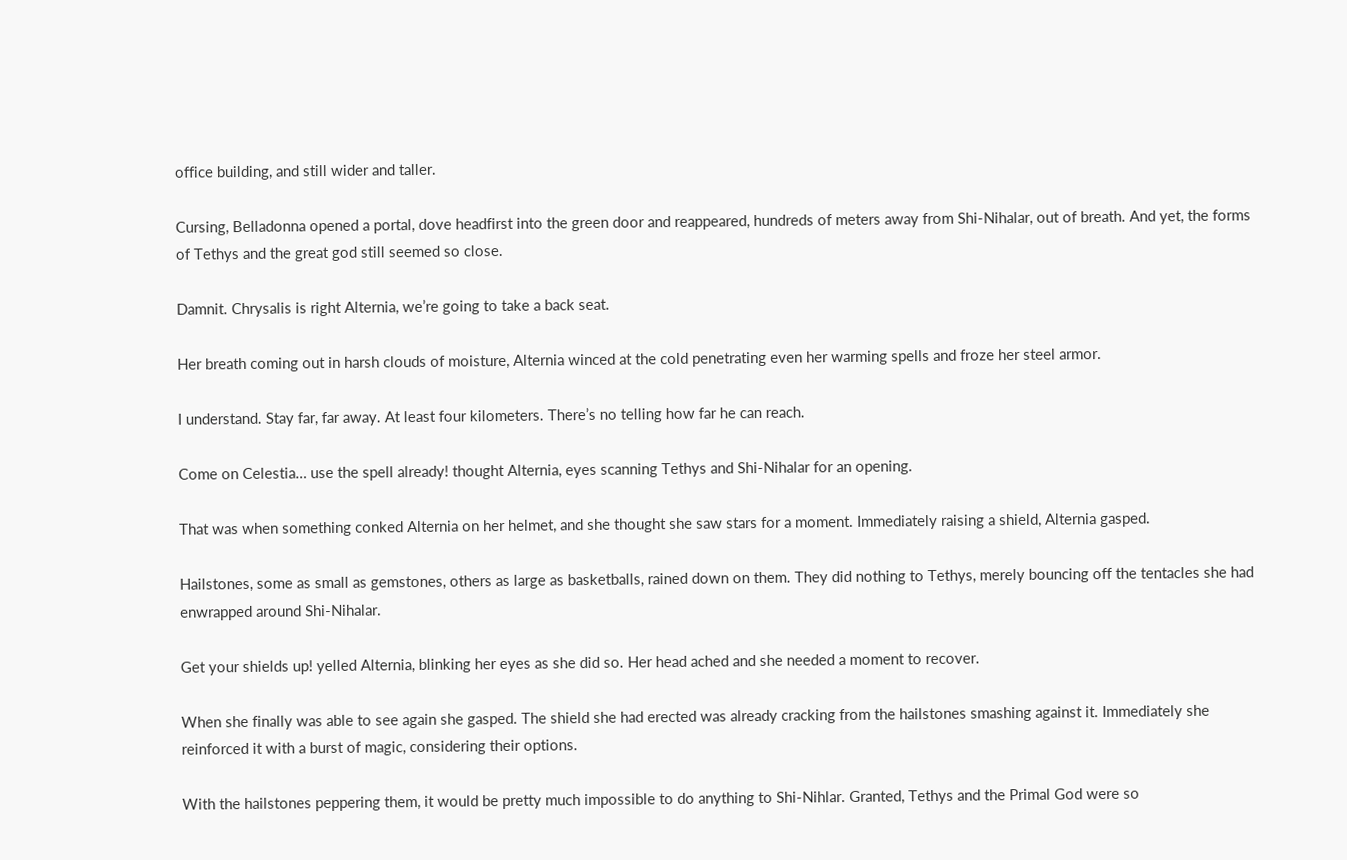office building, and still wider and taller.

Cursing, Belladonna opened a portal, dove headfirst into the green door and reappeared, hundreds of meters away from Shi-Nihalar, out of breath. And yet, the forms of Tethys and the great god still seemed so close.

Damnit. Chrysalis is right Alternia, we’re going to take a back seat.

Her breath coming out in harsh clouds of moisture, Alternia winced at the cold penetrating even her warming spells and froze her steel armor.

I understand. Stay far, far away. At least four kilometers. There’s no telling how far he can reach.

Come on Celestia… use the spell already! thought Alternia, eyes scanning Tethys and Shi-Nihalar for an opening.

That was when something conked Alternia on her helmet, and she thought she saw stars for a moment. Immediately raising a shield, Alternia gasped.

Hailstones, some as small as gemstones, others as large as basketballs, rained down on them. They did nothing to Tethys, merely bouncing off the tentacles she had enwrapped around Shi-Nihalar.

Get your shields up! yelled Alternia, blinking her eyes as she did so. Her head ached and she needed a moment to recover.

When she finally was able to see again she gasped. The shield she had erected was already cracking from the hailstones smashing against it. Immediately she reinforced it with a burst of magic, considering their options.

With the hailstones peppering them, it would be pretty much impossible to do anything to Shi-Nihlar. Granted, Tethys and the Primal God were so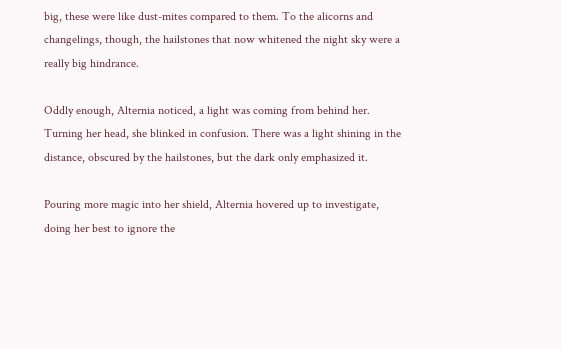big, these were like dust-mites compared to them. To the alicorns and changelings, though, the hailstones that now whitened the night sky were a really big hindrance.

Oddly enough, Alternia noticed, a light was coming from behind her. Turning her head, she blinked in confusion. There was a light shining in the distance, obscured by the hailstones, but the dark only emphasized it.

Pouring more magic into her shield, Alternia hovered up to investigate, doing her best to ignore the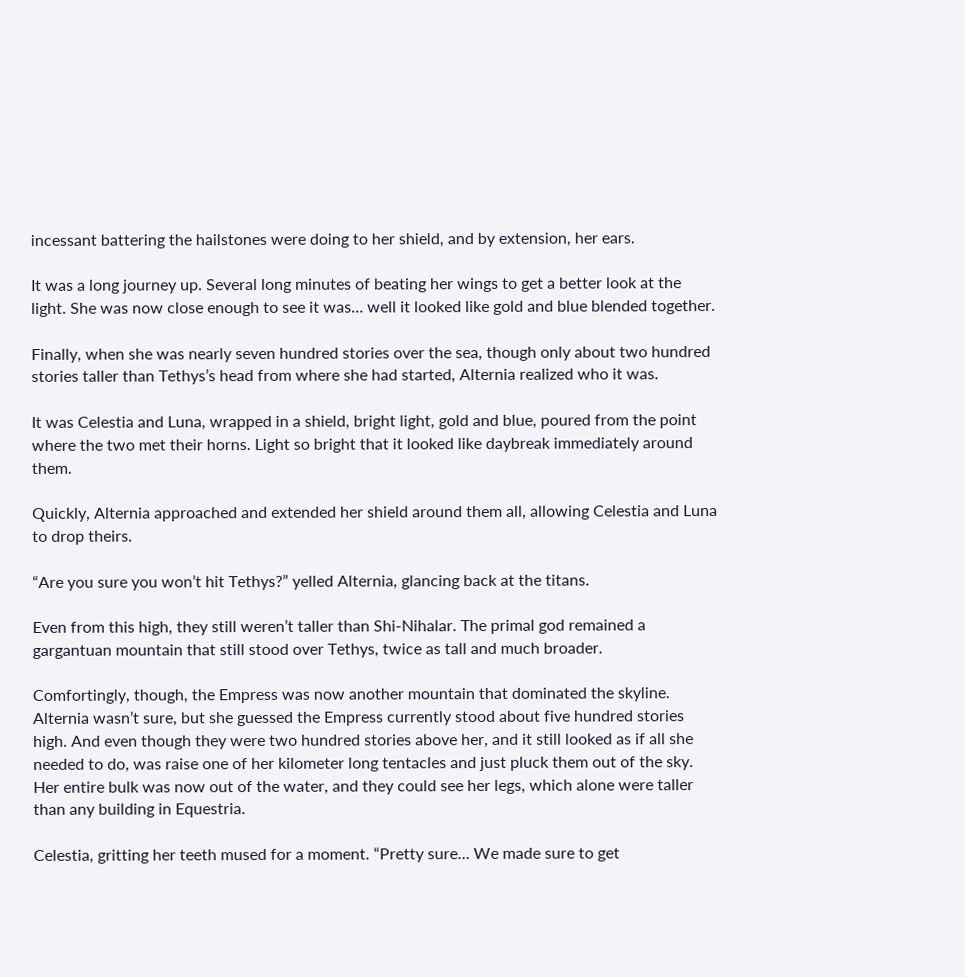incessant battering the hailstones were doing to her shield, and by extension, her ears.

It was a long journey up. Several long minutes of beating her wings to get a better look at the light. She was now close enough to see it was… well it looked like gold and blue blended together.

Finally, when she was nearly seven hundred stories over the sea, though only about two hundred stories taller than Tethys’s head from where she had started, Alternia realized who it was.

It was Celestia and Luna, wrapped in a shield, bright light, gold and blue, poured from the point where the two met their horns. Light so bright that it looked like daybreak immediately around them.

Quickly, Alternia approached and extended her shield around them all, allowing Celestia and Luna to drop theirs.

“Are you sure you won’t hit Tethys?” yelled Alternia, glancing back at the titans.

Even from this high, they still weren’t taller than Shi-Nihalar. The primal god remained a gargantuan mountain that still stood over Tethys, twice as tall and much broader.

Comfortingly, though, the Empress was now another mountain that dominated the skyline. Alternia wasn’t sure, but she guessed the Empress currently stood about five hundred stories high. And even though they were two hundred stories above her, and it still looked as if all she needed to do, was raise one of her kilometer long tentacles and just pluck them out of the sky. Her entire bulk was now out of the water, and they could see her legs, which alone were taller than any building in Equestria.

Celestia, gritting her teeth mused for a moment. “Pretty sure… We made sure to get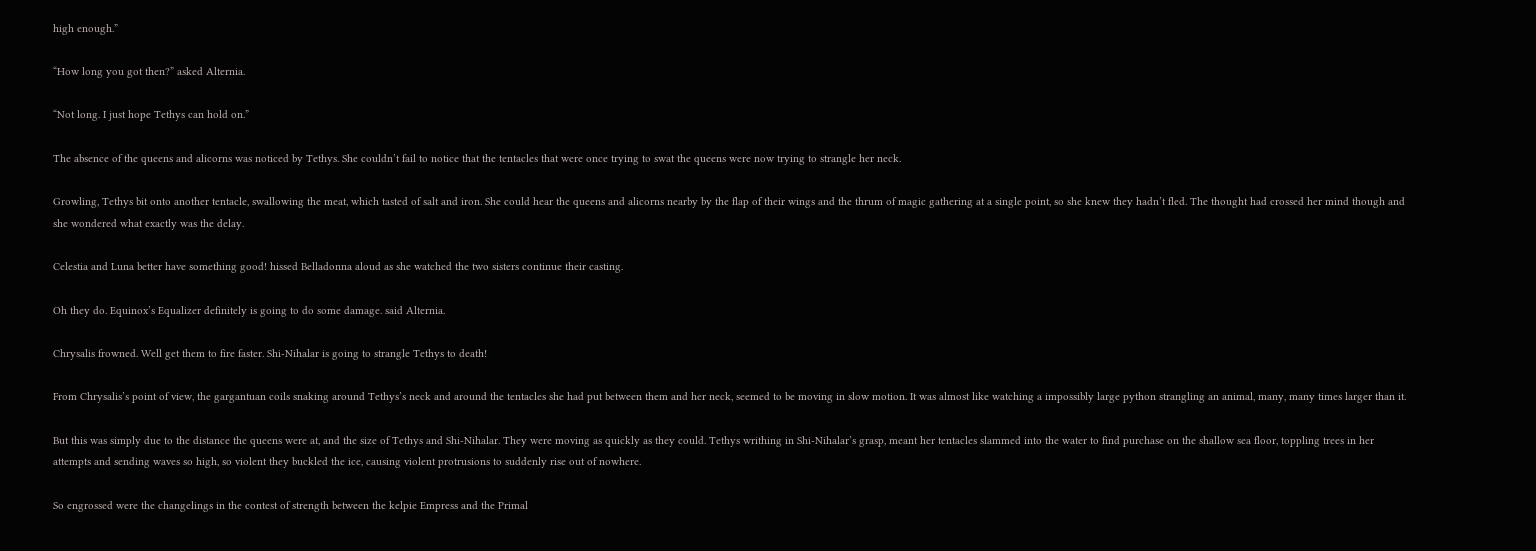high enough.”

“How long you got then?” asked Alternia.

“Not long. I just hope Tethys can hold on.”

The absence of the queens and alicorns was noticed by Tethys. She couldn’t fail to notice that the tentacles that were once trying to swat the queens were now trying to strangle her neck.

Growling, Tethys bit onto another tentacle, swallowing the meat, which tasted of salt and iron. She could hear the queens and alicorns nearby by the flap of their wings and the thrum of magic gathering at a single point, so she knew they hadn’t fled. The thought had crossed her mind though and she wondered what exactly was the delay.

Celestia and Luna better have something good! hissed Belladonna aloud as she watched the two sisters continue their casting.

Oh they do. Equinox’s Equalizer definitely is going to do some damage. said Alternia.

Chrysalis frowned. Well get them to fire faster. Shi-Nihalar is going to strangle Tethys to death!

From Chrysalis’s point of view, the gargantuan coils snaking around Tethys’s neck and around the tentacles she had put between them and her neck, seemed to be moving in slow motion. It was almost like watching a impossibly large python strangling an animal, many, many times larger than it.

But this was simply due to the distance the queens were at, and the size of Tethys and Shi-Nihalar. They were moving as quickly as they could. Tethys writhing in Shi-Nihalar’s grasp, meant her tentacles slammed into the water to find purchase on the shallow sea floor, toppling trees in her attempts and sending waves so high, so violent they buckled the ice, causing violent protrusions to suddenly rise out of nowhere.

So engrossed were the changelings in the contest of strength between the kelpie Empress and the Primal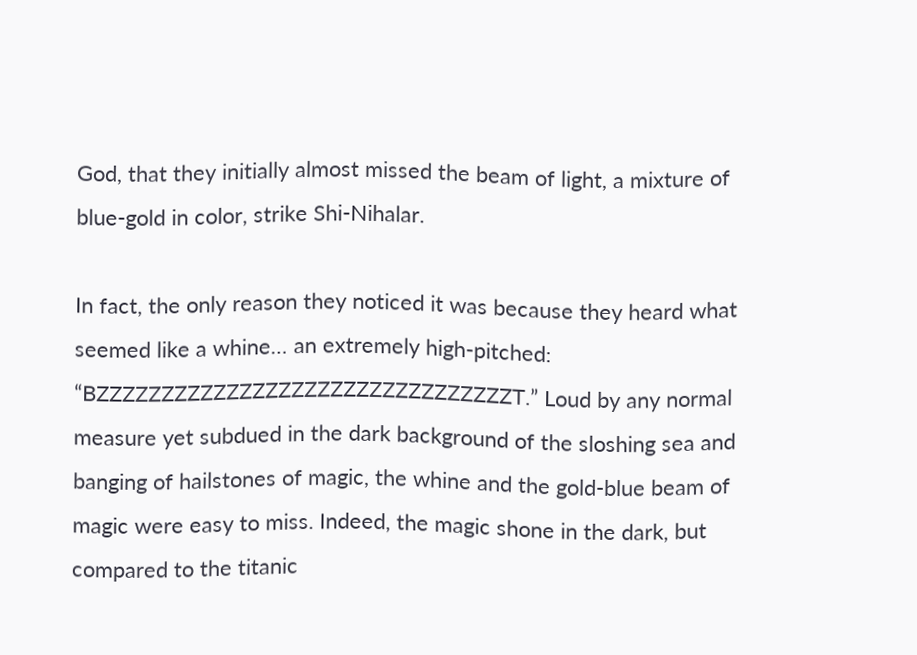God, that they initially almost missed the beam of light, a mixture of blue-gold in color, strike Shi-Nihalar.

In fact, the only reason they noticed it was because they heard what seemed like a whine… an extremely high-pitched: “BZZZZZZZZZZZZZZZZZZZZZZZZZZZZZZZZT.” Loud by any normal measure yet subdued in the dark background of the sloshing sea and banging of hailstones of magic, the whine and the gold-blue beam of magic were easy to miss. Indeed, the magic shone in the dark, but compared to the titanic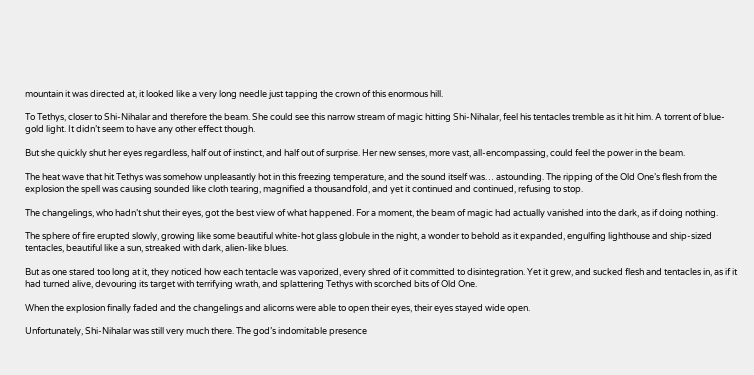mountain it was directed at, it looked like a very long needle just tapping the crown of this enormous hill.

To Tethys, closer to Shi-Nihalar and therefore the beam. She could see this narrow stream of magic hitting Shi-Nihalar, feel his tentacles tremble as it hit him. A torrent of blue-gold light. It didn’t seem to have any other effect though.

But she quickly shut her eyes regardless, half out of instinct, and half out of surprise. Her new senses, more vast, all-encompassing, could feel the power in the beam.

The heat wave that hit Tethys was somehow unpleasantly hot in this freezing temperature, and the sound itself was… astounding. The ripping of the Old One’s flesh from the explosion the spell was causing sounded like cloth tearing, magnified a thousandfold, and yet it continued and continued, refusing to stop.

The changelings, who hadn’t shut their eyes, got the best view of what happened. For a moment, the beam of magic had actually vanished into the dark, as if doing nothing.

The sphere of fire erupted slowly, growing like some beautiful white-hot glass globule in the night, a wonder to behold as it expanded, engulfing lighthouse and ship-sized tentacles, beautiful like a sun, streaked with dark, alien-like blues.

But as one stared too long at it, they noticed how each tentacle was vaporized, every shred of it committed to disintegration. Yet it grew, and sucked flesh and tentacles in, as if it had turned alive, devouring its target with terrifying wrath, and splattering Tethys with scorched bits of Old One.

When the explosion finally faded and the changelings and alicorns were able to open their eyes, their eyes stayed wide open.

Unfortunately, Shi-Nihalar was still very much there. The god’s indomitable presence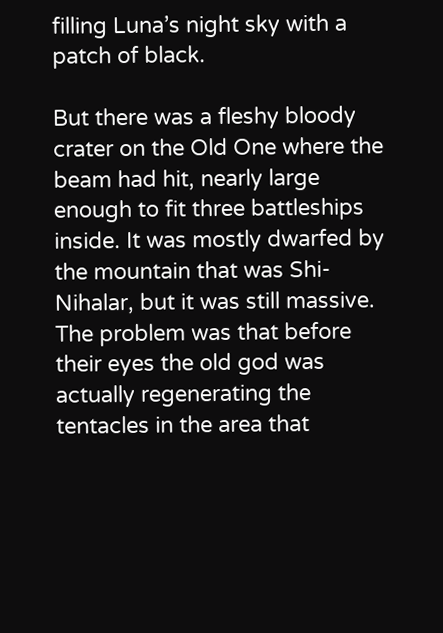filling Luna’s night sky with a patch of black.

But there was a fleshy bloody crater on the Old One where the beam had hit, nearly large enough to fit three battleships inside. It was mostly dwarfed by the mountain that was Shi-Nihalar, but it was still massive. The problem was that before their eyes the old god was actually regenerating the tentacles in the area that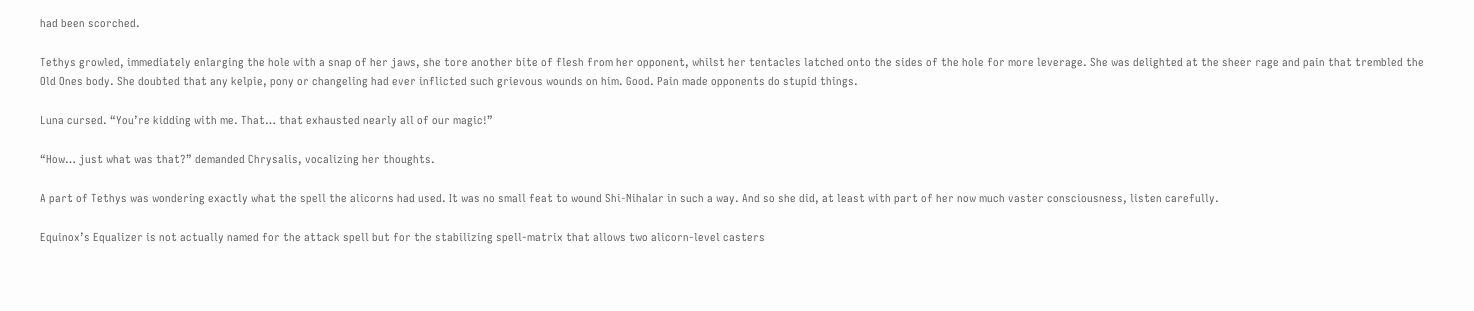had been scorched.

Tethys growled, immediately enlarging the hole with a snap of her jaws, she tore another bite of flesh from her opponent, whilst her tentacles latched onto the sides of the hole for more leverage. She was delighted at the sheer rage and pain that trembled the Old Ones body. She doubted that any kelpie, pony or changeling had ever inflicted such grievous wounds on him. Good. Pain made opponents do stupid things.

Luna cursed. “You’re kidding with me. That… that exhausted nearly all of our magic!”

“How… just what was that?” demanded Chrysalis, vocalizing her thoughts.

A part of Tethys was wondering exactly what the spell the alicorns had used. It was no small feat to wound Shi-Nihalar in such a way. And so she did, at least with part of her now much vaster consciousness, listen carefully.

Equinox’s Equalizer is not actually named for the attack spell but for the stabilizing spell-matrix that allows two alicorn-level casters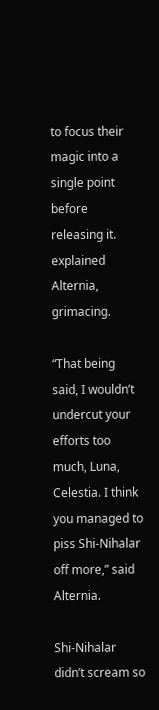to focus their magic into a single point before releasing it. explained Alternia, grimacing.

“That being said, I wouldn’t undercut your efforts too much, Luna, Celestia. I think you managed to piss Shi-Nihalar off more,” said Alternia.

Shi-Nihalar didn’t scream so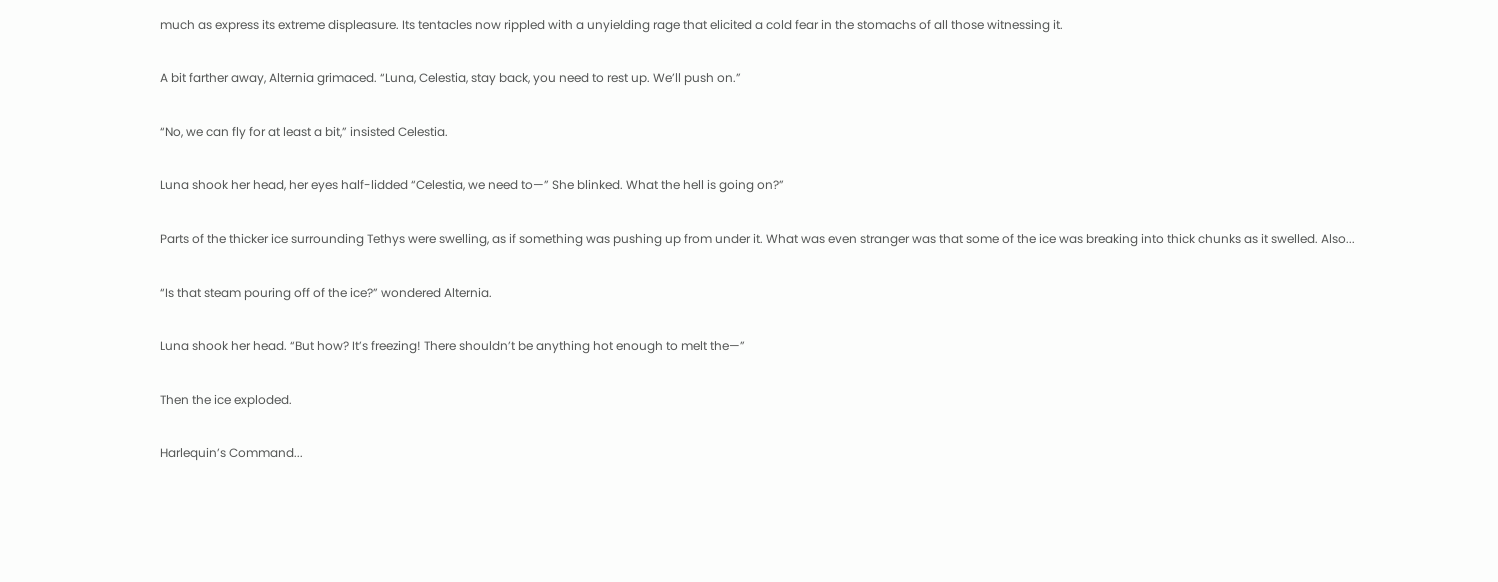much as express its extreme displeasure. Its tentacles now rippled with a unyielding rage that elicited a cold fear in the stomachs of all those witnessing it.

A bit farther away, Alternia grimaced. “Luna, Celestia, stay back, you need to rest up. We’ll push on.”

“No, we can fly for at least a bit,” insisted Celestia.

Luna shook her head, her eyes half-lidded “Celestia, we need to—” She blinked. What the hell is going on?”

Parts of the thicker ice surrounding Tethys were swelling, as if something was pushing up from under it. What was even stranger was that some of the ice was breaking into thick chunks as it swelled. Also...

“Is that steam pouring off of the ice?” wondered Alternia.

Luna shook her head. “But how? It’s freezing! There shouldn’t be anything hot enough to melt the—”

Then the ice exploded.

Harlequin’s Command...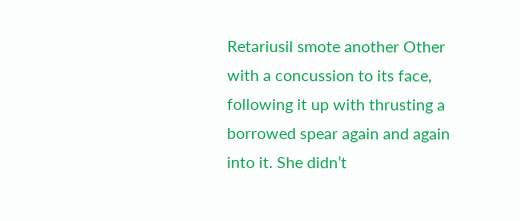Retariusil smote another Other with a concussion to its face, following it up with thrusting a borrowed spear again and again into it. She didn’t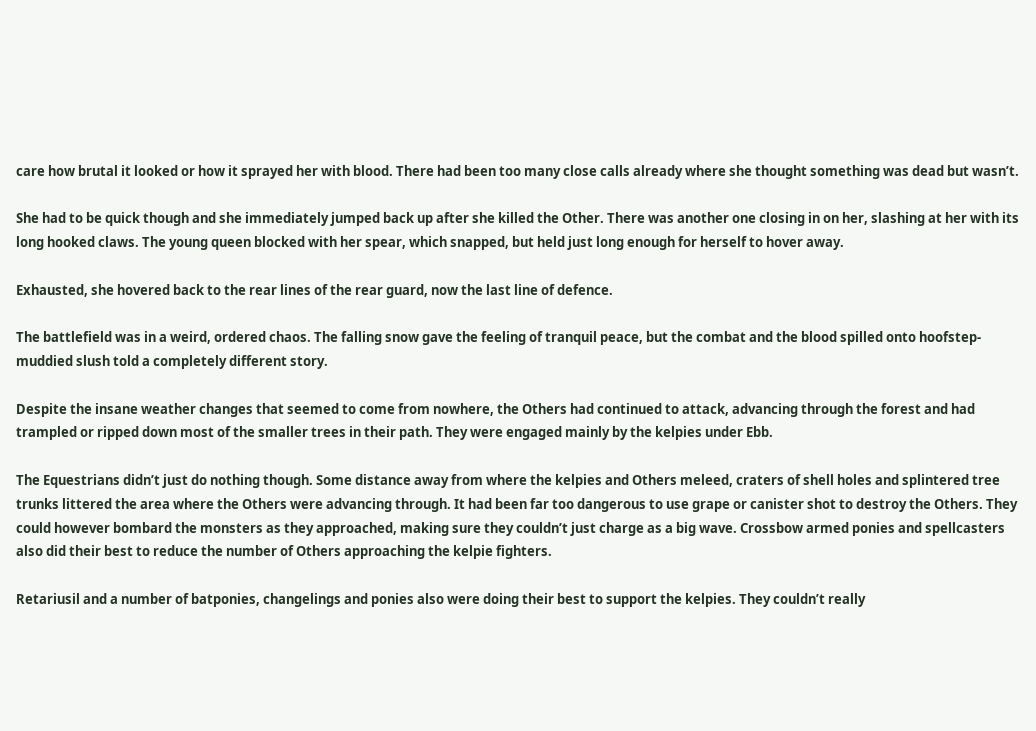care how brutal it looked or how it sprayed her with blood. There had been too many close calls already where she thought something was dead but wasn’t.

She had to be quick though and she immediately jumped back up after she killed the Other. There was another one closing in on her, slashing at her with its long hooked claws. The young queen blocked with her spear, which snapped, but held just long enough for herself to hover away.

Exhausted, she hovered back to the rear lines of the rear guard, now the last line of defence.

The battlefield was in a weird, ordered chaos. The falling snow gave the feeling of tranquil peace, but the combat and the blood spilled onto hoofstep-muddied slush told a completely different story.

Despite the insane weather changes that seemed to come from nowhere, the Others had continued to attack, advancing through the forest and had trampled or ripped down most of the smaller trees in their path. They were engaged mainly by the kelpies under Ebb.

The Equestrians didn’t just do nothing though. Some distance away from where the kelpies and Others meleed, craters of shell holes and splintered tree trunks littered the area where the Others were advancing through. It had been far too dangerous to use grape or canister shot to destroy the Others. They could however bombard the monsters as they approached, making sure they couldn’t just charge as a big wave. Crossbow armed ponies and spellcasters also did their best to reduce the number of Others approaching the kelpie fighters.

Retariusil and a number of batponies, changelings and ponies also were doing their best to support the kelpies. They couldn’t really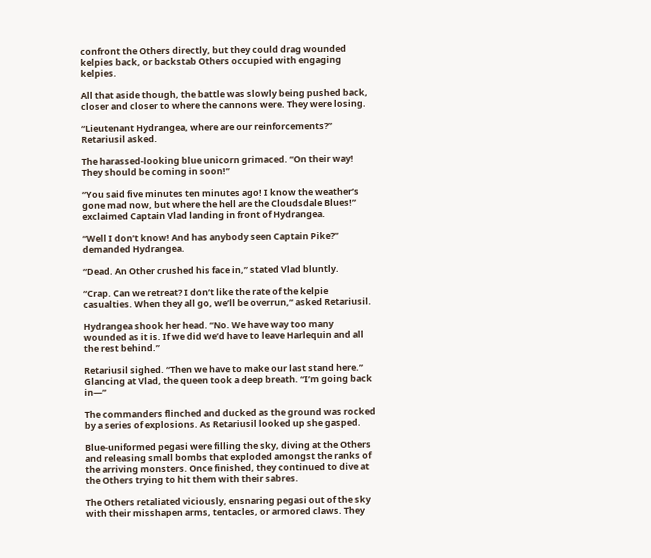confront the Others directly, but they could drag wounded kelpies back, or backstab Others occupied with engaging kelpies.

All that aside though, the battle was slowly being pushed back, closer and closer to where the cannons were. They were losing.

“Lieutenant Hydrangea, where are our reinforcements?” Retariusil asked.

The harassed-looking blue unicorn grimaced. “On their way! They should be coming in soon!”

“You said five minutes ten minutes ago! I know the weather’s gone mad now, but where the hell are the Cloudsdale Blues!” exclaimed Captain Vlad landing in front of Hydrangea.

“Well I don’t know! And has anybody seen Captain Pike?” demanded Hydrangea.

“Dead. An Other crushed his face in,” stated Vlad bluntly.

“Crap. Can we retreat? I don’t like the rate of the kelpie casualties. When they all go, we’ll be overrun,” asked Retariusil.

Hydrangea shook her head. “No. We have way too many wounded as it is. If we did we’d have to leave Harlequin and all the rest behind.”

Retariusil sighed. “Then we have to make our last stand here.” Glancing at Vlad, the queen took a deep breath. “I’m going back in—”

The commanders flinched and ducked as the ground was rocked by a series of explosions. As Retariusil looked up she gasped.

Blue-uniformed pegasi were filling the sky, diving at the Others and releasing small bombs that exploded amongst the ranks of the arriving monsters. Once finished, they continued to dive at the Others trying to hit them with their sabres.

The Others retaliated viciously, ensnaring pegasi out of the sky with their misshapen arms, tentacles, or armored claws. They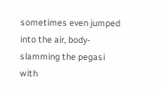sometimes even jumped into the air, body-slamming the pegasi with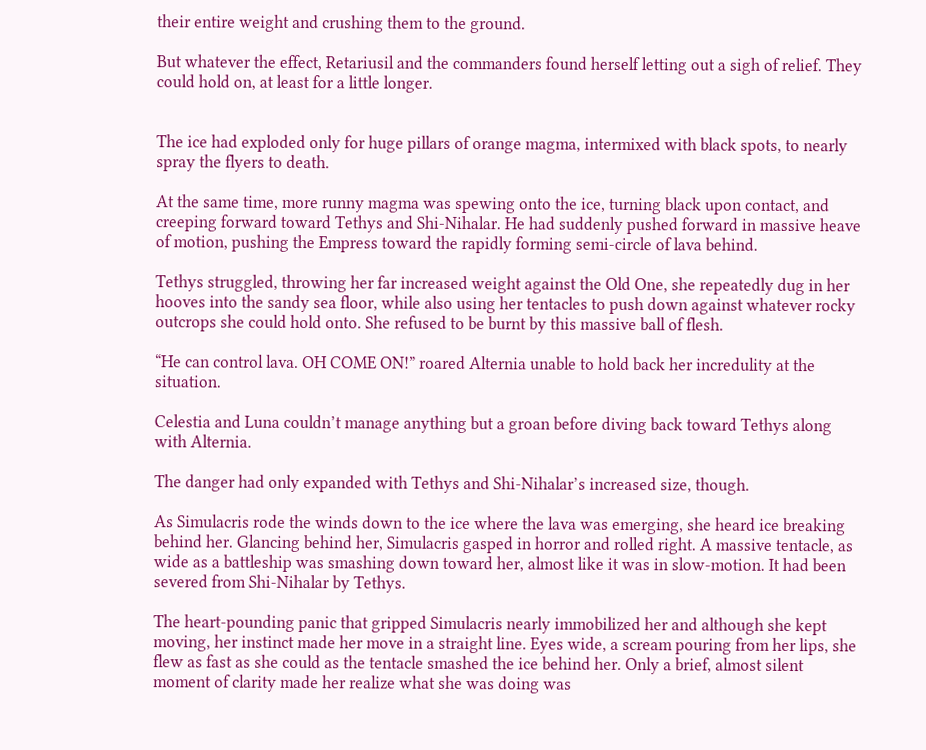their entire weight and crushing them to the ground.

But whatever the effect, Retariusil and the commanders found herself letting out a sigh of relief. They could hold on, at least for a little longer.


The ice had exploded only for huge pillars of orange magma, intermixed with black spots, to nearly spray the flyers to death.

At the same time, more runny magma was spewing onto the ice, turning black upon contact, and creeping forward toward Tethys and Shi-Nihalar. He had suddenly pushed forward in massive heave of motion, pushing the Empress toward the rapidly forming semi-circle of lava behind.

Tethys struggled, throwing her far increased weight against the Old One, she repeatedly dug in her hooves into the sandy sea floor, while also using her tentacles to push down against whatever rocky outcrops she could hold onto. She refused to be burnt by this massive ball of flesh.

“He can control lava. OH COME ON!” roared Alternia unable to hold back her incredulity at the situation.

Celestia and Luna couldn’t manage anything but a groan before diving back toward Tethys along with Alternia.

The danger had only expanded with Tethys and Shi-Nihalar’s increased size, though.

As Simulacris rode the winds down to the ice where the lava was emerging, she heard ice breaking behind her. Glancing behind her, Simulacris gasped in horror and rolled right. A massive tentacle, as wide as a battleship was smashing down toward her, almost like it was in slow-motion. It had been severed from Shi-Nihalar by Tethys.

The heart-pounding panic that gripped Simulacris nearly immobilized her and although she kept moving, her instinct made her move in a straight line. Eyes wide, a scream pouring from her lips, she flew as fast as she could as the tentacle smashed the ice behind her. Only a brief, almost silent moment of clarity made her realize what she was doing was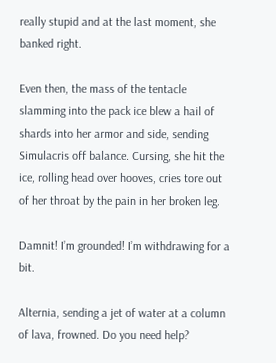really stupid and at the last moment, she banked right.

Even then, the mass of the tentacle slamming into the pack ice blew a hail of shards into her armor and side, sending Simulacris off balance. Cursing, she hit the ice, rolling head over hooves, cries tore out of her throat by the pain in her broken leg.

Damnit! I’m grounded! I’m withdrawing for a bit.

Alternia, sending a jet of water at a column of lava, frowned. Do you need help?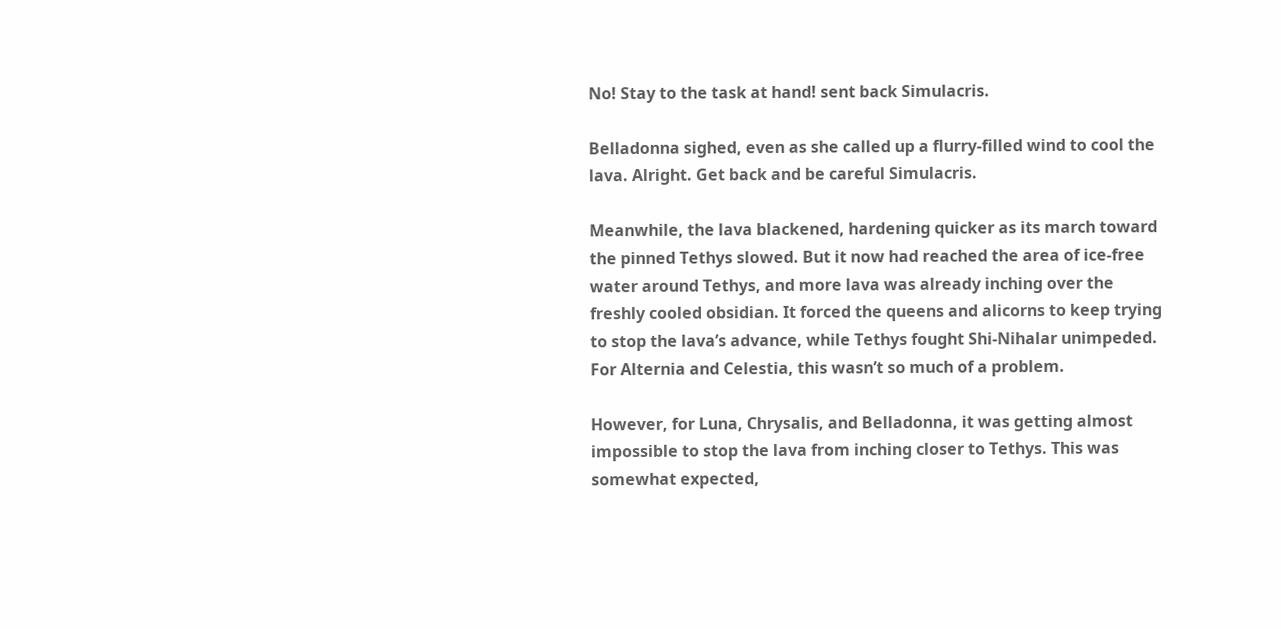No! Stay to the task at hand! sent back Simulacris.

Belladonna sighed, even as she called up a flurry-filled wind to cool the lava. Alright. Get back and be careful Simulacris.

Meanwhile, the lava blackened, hardening quicker as its march toward the pinned Tethys slowed. But it now had reached the area of ice-free water around Tethys, and more lava was already inching over the freshly cooled obsidian. It forced the queens and alicorns to keep trying to stop the lava’s advance, while Tethys fought Shi-Nihalar unimpeded. For Alternia and Celestia, this wasn’t so much of a problem.

However, for Luna, Chrysalis, and Belladonna, it was getting almost impossible to stop the lava from inching closer to Tethys. This was somewhat expected,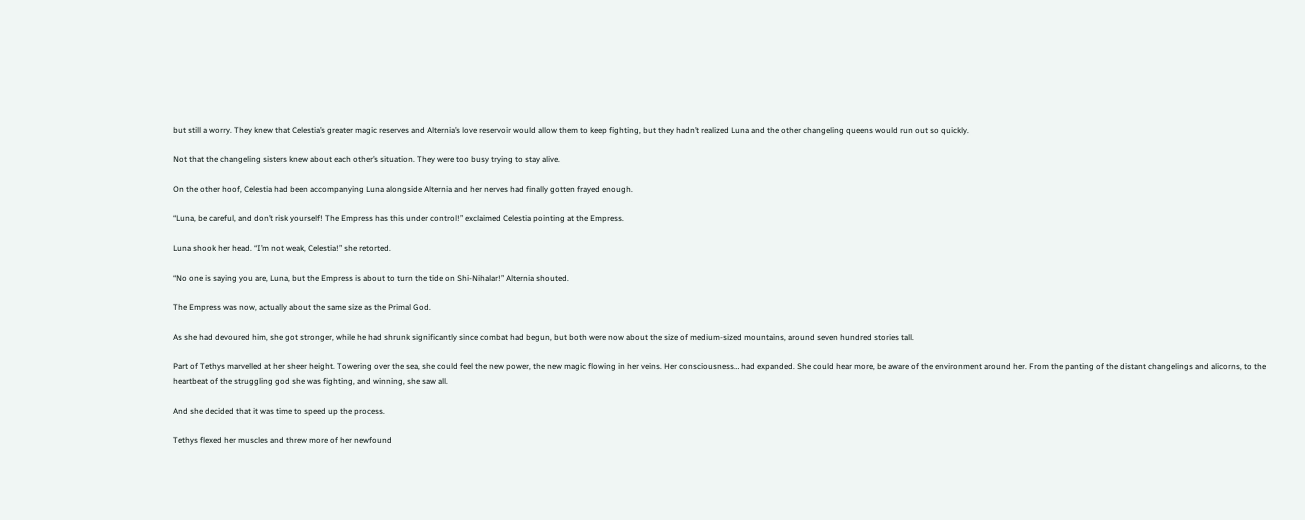but still a worry. They knew that Celestia’s greater magic reserves and Alternia’s love reservoir would allow them to keep fighting, but they hadn’t realized Luna and the other changeling queens would run out so quickly.

Not that the changeling sisters knew about each other’s situation. They were too busy trying to stay alive.

On the other hoof, Celestia had been accompanying Luna alongside Alternia and her nerves had finally gotten frayed enough.

“Luna, be careful, and don’t risk yourself! The Empress has this under control!” exclaimed Celestia pointing at the Empress.

Luna shook her head. “I’m not weak, Celestia!” she retorted.

“No one is saying you are, Luna, but the Empress is about to turn the tide on Shi-Nihalar!” Alternia shouted.

The Empress was now, actually about the same size as the Primal God.

As she had devoured him, she got stronger, while he had shrunk significantly since combat had begun, but both were now about the size of medium-sized mountains, around seven hundred stories tall.

Part of Tethys marvelled at her sheer height. Towering over the sea, she could feel the new power, the new magic flowing in her veins. Her consciousness… had expanded. She could hear more, be aware of the environment around her. From the panting of the distant changelings and alicorns, to the heartbeat of the struggling god she was fighting, and winning, she saw all.

And she decided that it was time to speed up the process.

Tethys flexed her muscles and threw more of her newfound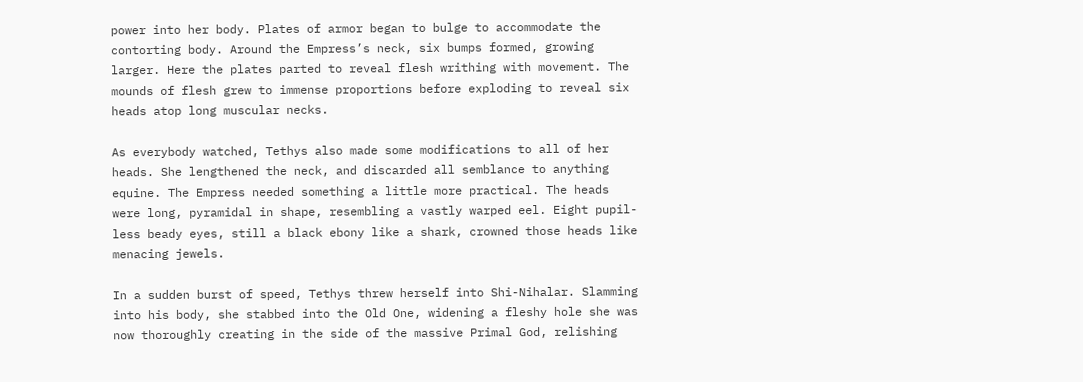power into her body. Plates of armor began to bulge to accommodate the contorting body. Around the Empress’s neck, six bumps formed, growing larger. Here the plates parted to reveal flesh writhing with movement. The mounds of flesh grew to immense proportions before exploding to reveal six heads atop long muscular necks.

As everybody watched, Tethys also made some modifications to all of her heads. She lengthened the neck, and discarded all semblance to anything equine. The Empress needed something a little more practical. The heads were long, pyramidal in shape, resembling a vastly warped eel. Eight pupil-less beady eyes, still a black ebony like a shark, crowned those heads like menacing jewels.

In a sudden burst of speed, Tethys threw herself into Shi-Nihalar. Slamming into his body, she stabbed into the Old One, widening a fleshy hole she was now thoroughly creating in the side of the massive Primal God, relishing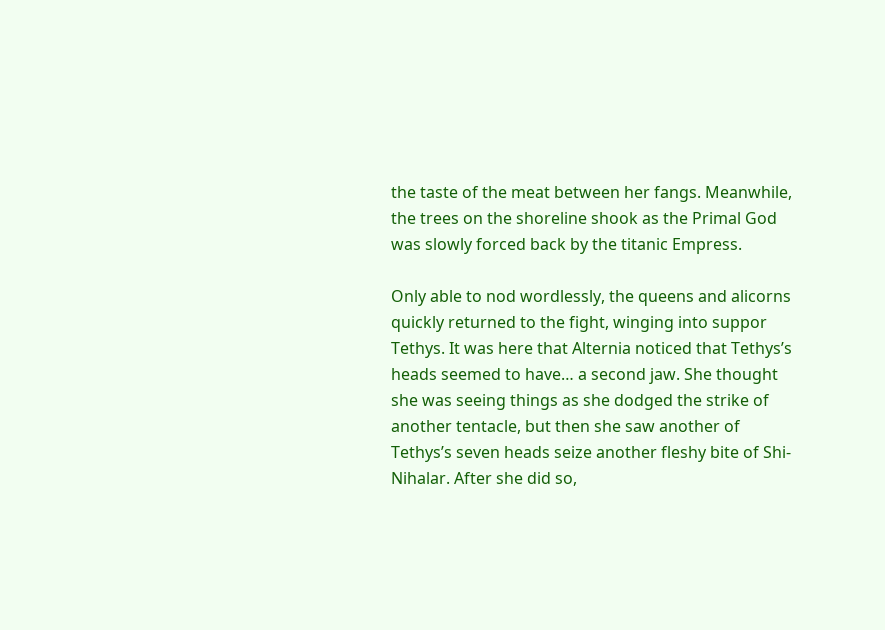the taste of the meat between her fangs. Meanwhile, the trees on the shoreline shook as the Primal God was slowly forced back by the titanic Empress.

Only able to nod wordlessly, the queens and alicorns quickly returned to the fight, winging into suppor Tethys. It was here that Alternia noticed that Tethys’s heads seemed to have… a second jaw. She thought she was seeing things as she dodged the strike of another tentacle, but then she saw another of Tethys’s seven heads seize another fleshy bite of Shi-Nihalar. After she did so,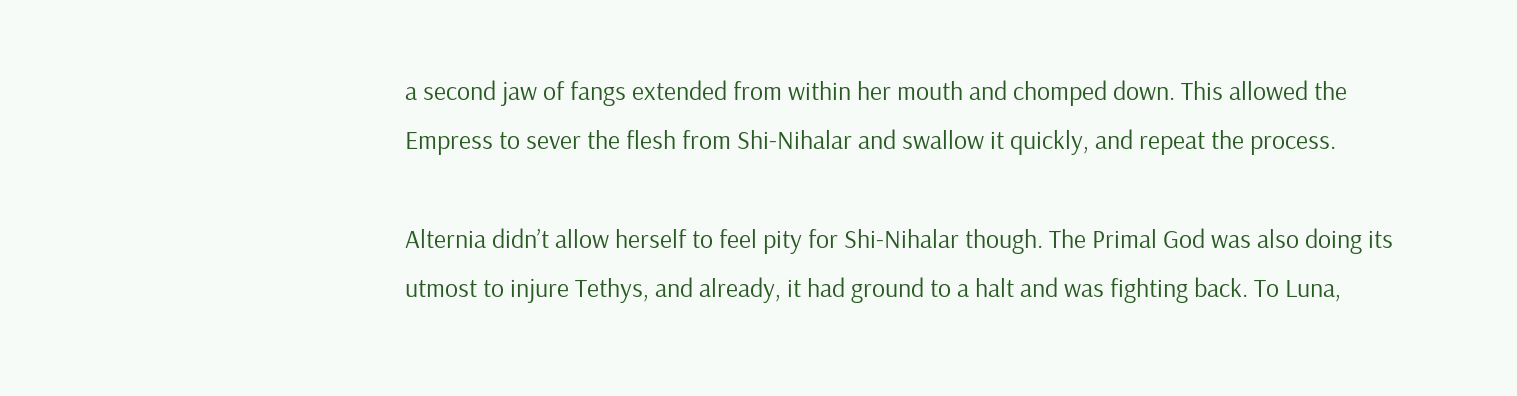a second jaw of fangs extended from within her mouth and chomped down. This allowed the Empress to sever the flesh from Shi-Nihalar and swallow it quickly, and repeat the process.

Alternia didn’t allow herself to feel pity for Shi-Nihalar though. The Primal God was also doing its utmost to injure Tethys, and already, it had ground to a halt and was fighting back. To Luna,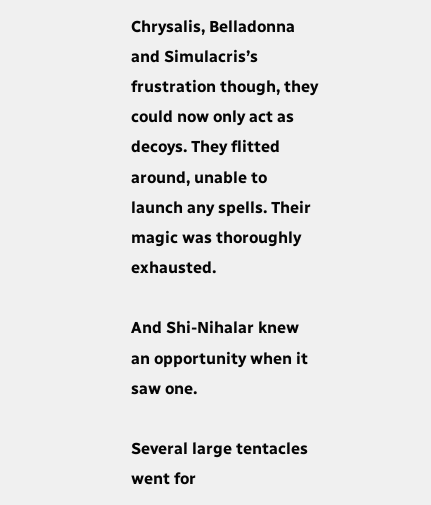Chrysalis, Belladonna and Simulacris’s frustration though, they could now only act as decoys. They flitted around, unable to launch any spells. Their magic was thoroughly exhausted.

And Shi-Nihalar knew an opportunity when it saw one.

Several large tentacles went for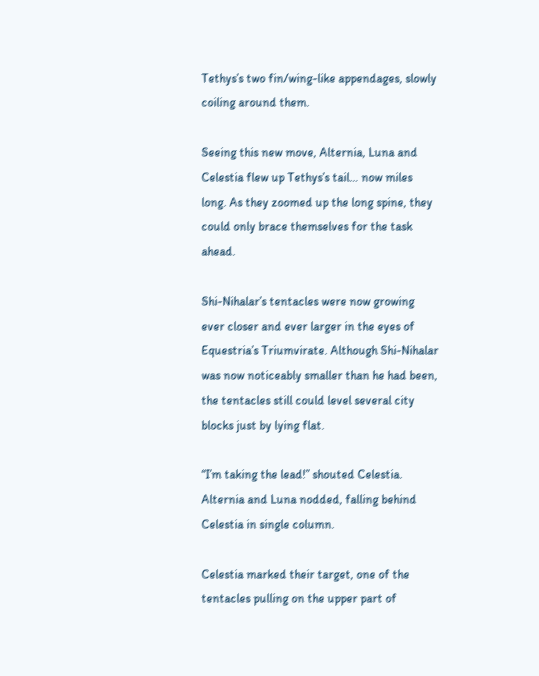Tethys’s two fin/wing-like appendages, slowly coiling around them.

Seeing this new move, Alternia, Luna and Celestia flew up Tethys’s tail… now miles long. As they zoomed up the long spine, they could only brace themselves for the task ahead.

Shi-Nihalar’s tentacles were now growing ever closer and ever larger in the eyes of Equestria’s Triumvirate. Although Shi-Nihalar was now noticeably smaller than he had been, the tentacles still could level several city blocks just by lying flat.

“I’m taking the lead!” shouted Celestia. Alternia and Luna nodded, falling behind Celestia in single column.

Celestia marked their target, one of the tentacles pulling on the upper part of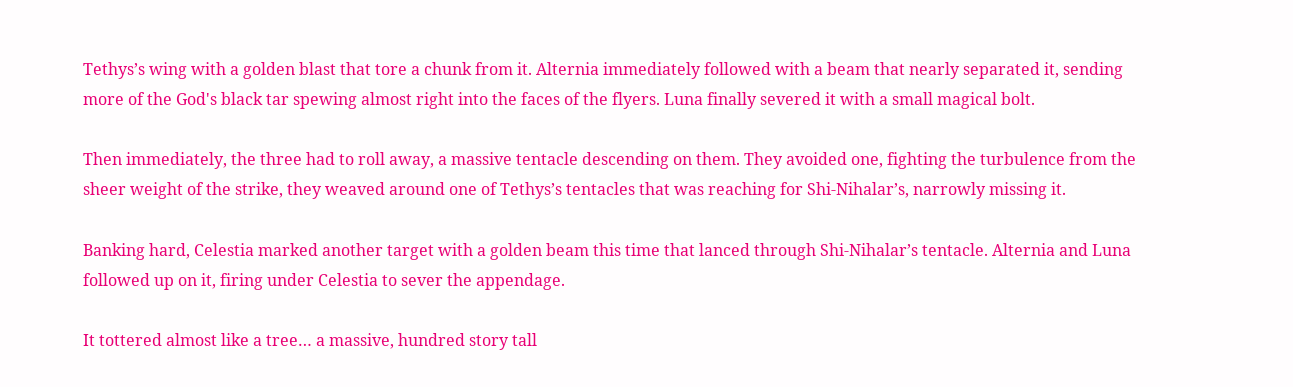Tethys’s wing with a golden blast that tore a chunk from it. Alternia immediately followed with a beam that nearly separated it, sending more of the God's black tar spewing almost right into the faces of the flyers. Luna finally severed it with a small magical bolt.

Then immediately, the three had to roll away, a massive tentacle descending on them. They avoided one, fighting the turbulence from the sheer weight of the strike, they weaved around one of Tethys’s tentacles that was reaching for Shi-Nihalar’s, narrowly missing it.

Banking hard, Celestia marked another target with a golden beam this time that lanced through Shi-Nihalar’s tentacle. Alternia and Luna followed up on it, firing under Celestia to sever the appendage.

It tottered almost like a tree… a massive, hundred story tall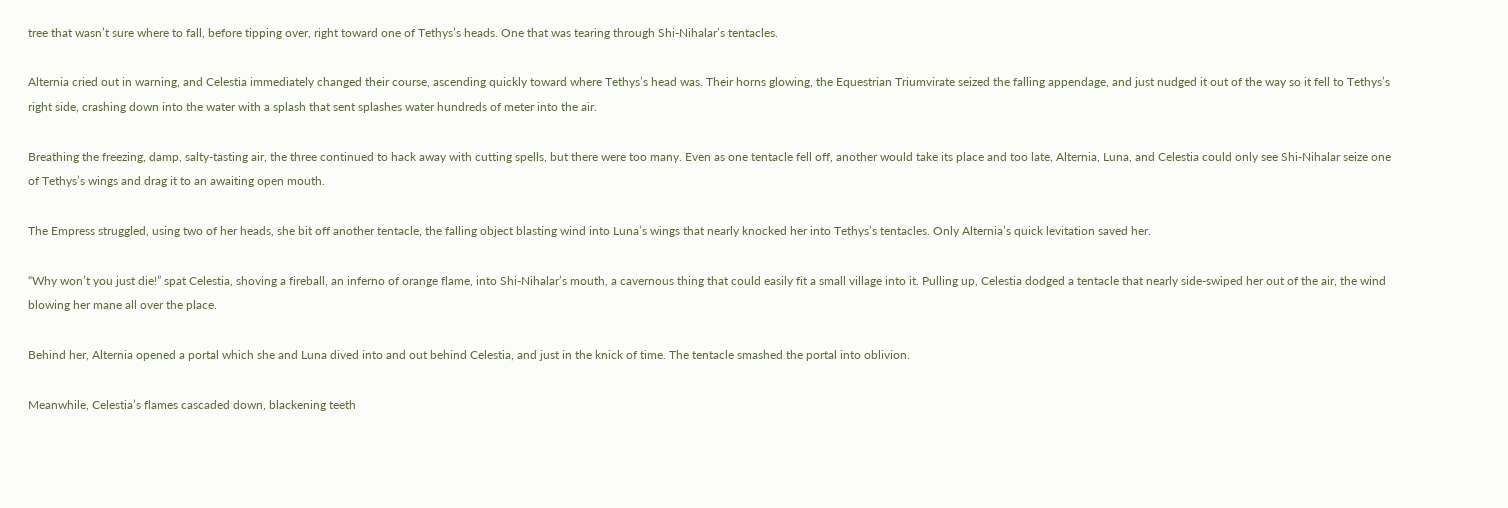tree that wasn’t sure where to fall, before tipping over, right toward one of Tethys’s heads. One that was tearing through Shi-Nihalar’s tentacles.

Alternia cried out in warning, and Celestia immediately changed their course, ascending quickly toward where Tethys’s head was. Their horns glowing, the Equestrian Triumvirate seized the falling appendage, and just nudged it out of the way so it fell to Tethys’s right side, crashing down into the water with a splash that sent splashes water hundreds of meter into the air.

Breathing the freezing, damp, salty-tasting air, the three continued to hack away with cutting spells, but there were too many. Even as one tentacle fell off, another would take its place and too late, Alternia, Luna, and Celestia could only see Shi-Nihalar seize one of Tethys’s wings and drag it to an awaiting open mouth.

The Empress struggled, using two of her heads, she bit off another tentacle, the falling object blasting wind into Luna’s wings that nearly knocked her into Tethys’s tentacles. Only Alternia’s quick levitation saved her.

“Why won’t you just die!” spat Celestia, shoving a fireball, an inferno of orange flame, into Shi-Nihalar’s mouth, a cavernous thing that could easily fit a small village into it. Pulling up, Celestia dodged a tentacle that nearly side-swiped her out of the air, the wind blowing her mane all over the place.

Behind her, Alternia opened a portal which she and Luna dived into and out behind Celestia, and just in the knick of time. The tentacle smashed the portal into oblivion.

Meanwhile, Celestia’s flames cascaded down, blackening teeth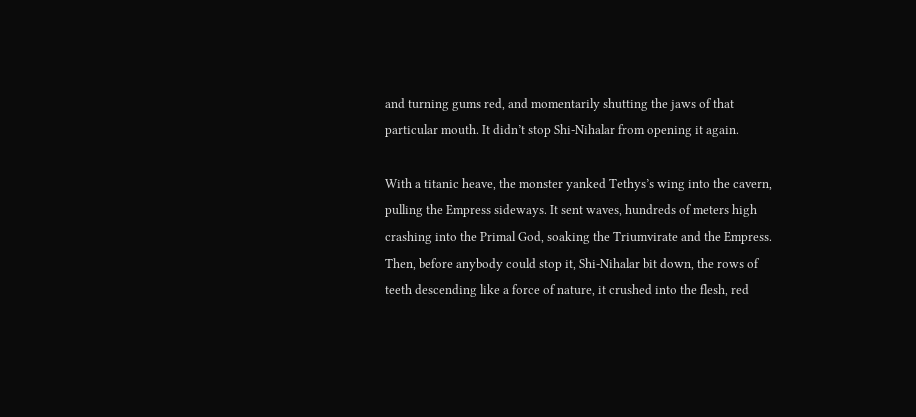and turning gums red, and momentarily shutting the jaws of that particular mouth. It didn’t stop Shi-Nihalar from opening it again.

With a titanic heave, the monster yanked Tethys’s wing into the cavern, pulling the Empress sideways. It sent waves, hundreds of meters high crashing into the Primal God, soaking the Triumvirate and the Empress. Then, before anybody could stop it, Shi-Nihalar bit down, the rows of teeth descending like a force of nature, it crushed into the flesh, red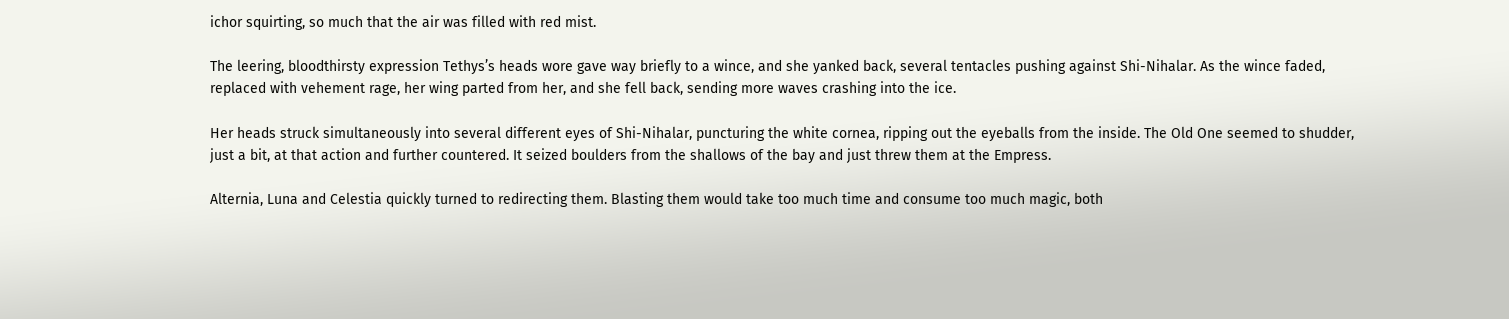ichor squirting, so much that the air was filled with red mist.

The leering, bloodthirsty expression Tethys’s heads wore gave way briefly to a wince, and she yanked back, several tentacles pushing against Shi-Nihalar. As the wince faded, replaced with vehement rage, her wing parted from her, and she fell back, sending more waves crashing into the ice.

Her heads struck simultaneously into several different eyes of Shi-Nihalar, puncturing the white cornea, ripping out the eyeballs from the inside. The Old One seemed to shudder, just a bit, at that action and further countered. It seized boulders from the shallows of the bay and just threw them at the Empress.

Alternia, Luna and Celestia quickly turned to redirecting them. Blasting them would take too much time and consume too much magic, both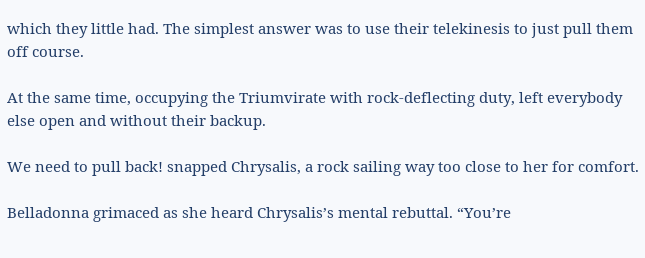which they little had. The simplest answer was to use their telekinesis to just pull them off course.

At the same time, occupying the Triumvirate with rock-deflecting duty, left everybody else open and without their backup.

We need to pull back! snapped Chrysalis, a rock sailing way too close to her for comfort.

Belladonna grimaced as she heard Chrysalis’s mental rebuttal. “You’re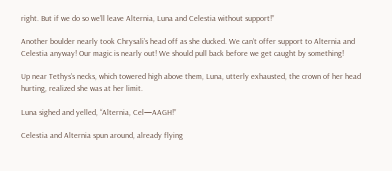right. But if we do so we’ll leave Alternia, Luna and Celestia without support!”

Another boulder nearly took Chrysali’s head off as she ducked. We can’t offer support to Alternia and Celestia anyway! Our magic is nearly out! We should pull back before we get caught by something!

Up near Tethys’s necks, which towered high above them, Luna, utterly exhausted, the crown of her head hurting, realized she was at her limit.

Luna sighed and yelled, “Alternia, Cel—AAGH!”

Celestia and Alternia spun around, already flying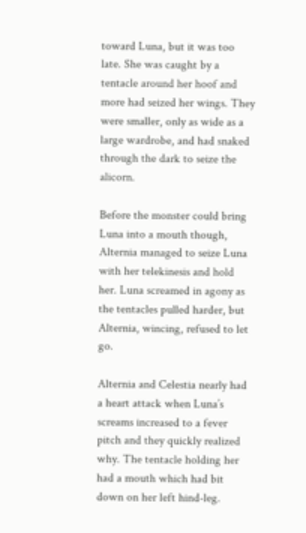toward Luna, but it was too late. She was caught by a tentacle around her hoof and more had seized her wings. They were smaller, only as wide as a large wardrobe, and had snaked through the dark to seize the alicorn.

Before the monster could bring Luna into a mouth though, Alternia managed to seize Luna with her telekinesis and hold her. Luna screamed in agony as the tentacles pulled harder, but Alternia, wincing, refused to let go.

Alternia and Celestia nearly had a heart attack when Luna’s screams increased to a fever pitch and they quickly realized why. The tentacle holding her had a mouth which had bit down on her left hind-leg.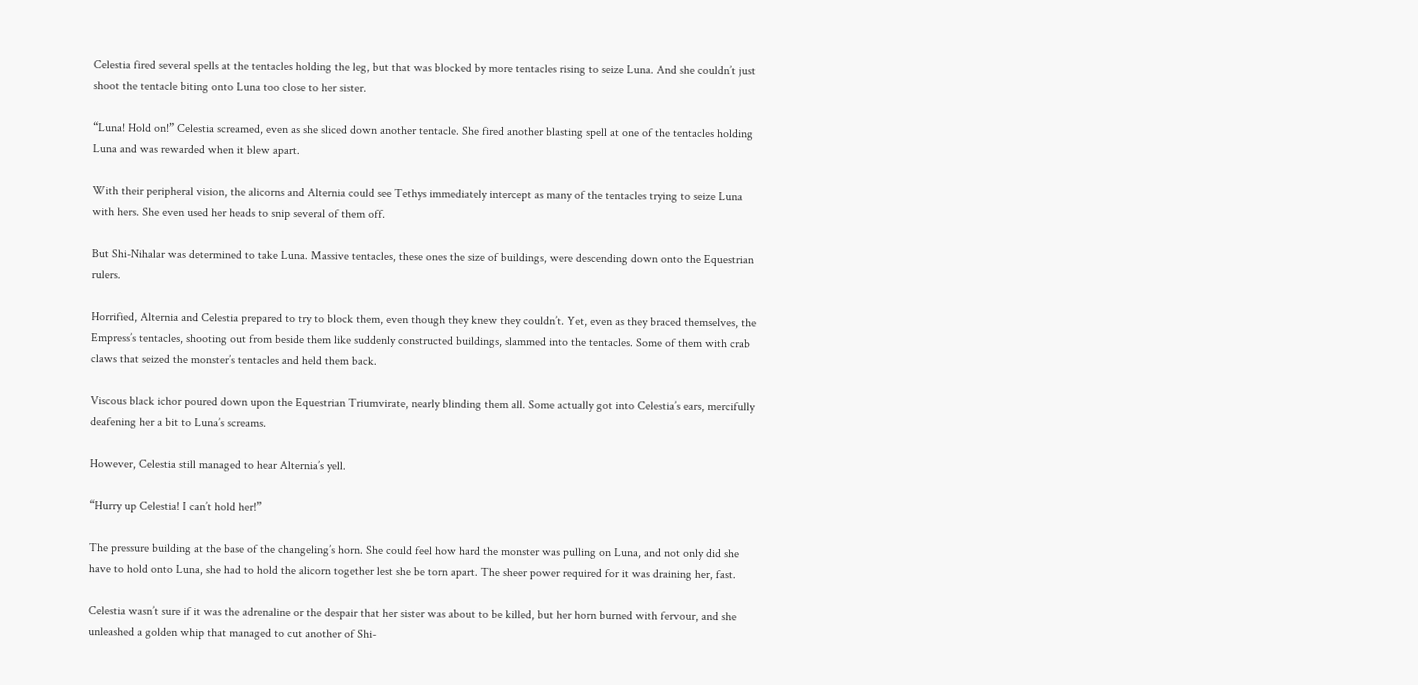Celestia fired several spells at the tentacles holding the leg, but that was blocked by more tentacles rising to seize Luna. And she couldn’t just shoot the tentacle biting onto Luna too close to her sister.

“Luna! Hold on!” Celestia screamed, even as she sliced down another tentacle. She fired another blasting spell at one of the tentacles holding Luna and was rewarded when it blew apart.

With their peripheral vision, the alicorns and Alternia could see Tethys immediately intercept as many of the tentacles trying to seize Luna with hers. She even used her heads to snip several of them off.

But Shi-Nihalar was determined to take Luna. Massive tentacles, these ones the size of buildings, were descending down onto the Equestrian rulers.

Horrified, Alternia and Celestia prepared to try to block them, even though they knew they couldn’t. Yet, even as they braced themselves, the Empress’s tentacles, shooting out from beside them like suddenly constructed buildings, slammed into the tentacles. Some of them with crab claws that seized the monster’s tentacles and held them back.

Viscous black ichor poured down upon the Equestrian Triumvirate, nearly blinding them all. Some actually got into Celestia’s ears, mercifully deafening her a bit to Luna’s screams.

However, Celestia still managed to hear Alternia’s yell.

“Hurry up Celestia! I can’t hold her!”

The pressure building at the base of the changeling’s horn. She could feel how hard the monster was pulling on Luna, and not only did she have to hold onto Luna, she had to hold the alicorn together lest she be torn apart. The sheer power required for it was draining her, fast.

Celestia wasn’t sure if it was the adrenaline or the despair that her sister was about to be killed, but her horn burned with fervour, and she unleashed a golden whip that managed to cut another of Shi-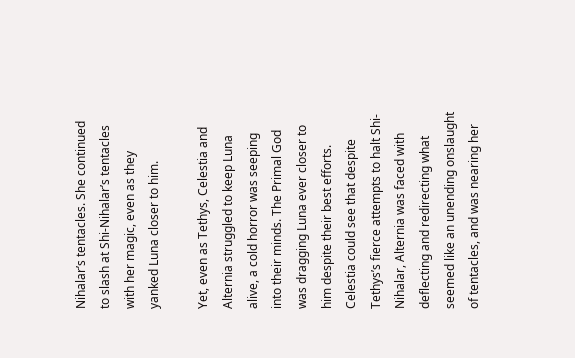Nihalar’s tentacles. She continued to slash at Shi-Nihalar’s tentacles with her magic, even as they yanked Luna closer to him.

Yet, even as Tethys, Celestia and Alternia struggled to keep Luna alive, a cold horror was seeping into their minds. The Primal God was dragging Luna ever closer to him despite their best efforts. Celestia could see that despite Tethys’s fierce attempts to halt Shi-Nihalar, Alternia was faced with deflecting and redirecting what seemed like an unending onslaught of tentacles, and was nearing her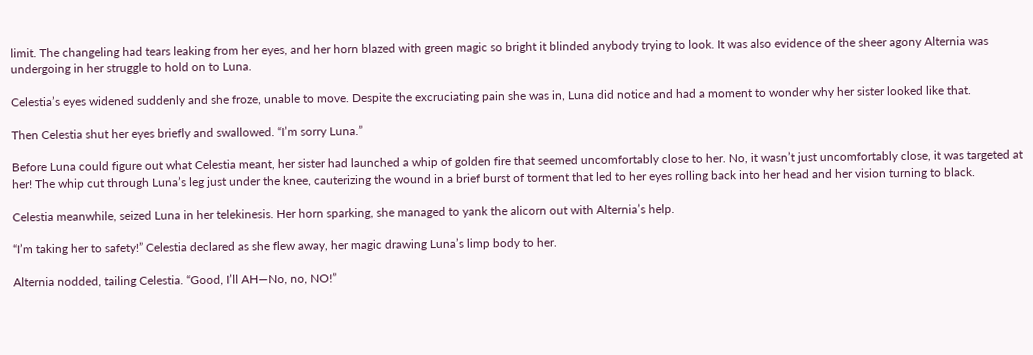limit. The changeling had tears leaking from her eyes, and her horn blazed with green magic so bright it blinded anybody trying to look. It was also evidence of the sheer agony Alternia was undergoing in her struggle to hold on to Luna.

Celestia’s eyes widened suddenly and she froze, unable to move. Despite the excruciating pain she was in, Luna did notice and had a moment to wonder why her sister looked like that.

Then Celestia shut her eyes briefly and swallowed. “I’m sorry Luna.”

Before Luna could figure out what Celestia meant, her sister had launched a whip of golden fire that seemed uncomfortably close to her. No, it wasn’t just uncomfortably close, it was targeted at her! The whip cut through Luna’s leg just under the knee, cauterizing the wound in a brief burst of torment that led to her eyes rolling back into her head and her vision turning to black.

Celestia meanwhile, seized Luna in her telekinesis. Her horn sparking, she managed to yank the alicorn out with Alternia’s help.

“I’m taking her to safety!” Celestia declared as she flew away, her magic drawing Luna’s limp body to her.

Alternia nodded, tailing Celestia. “Good, I’ll AH—No, no, NO!”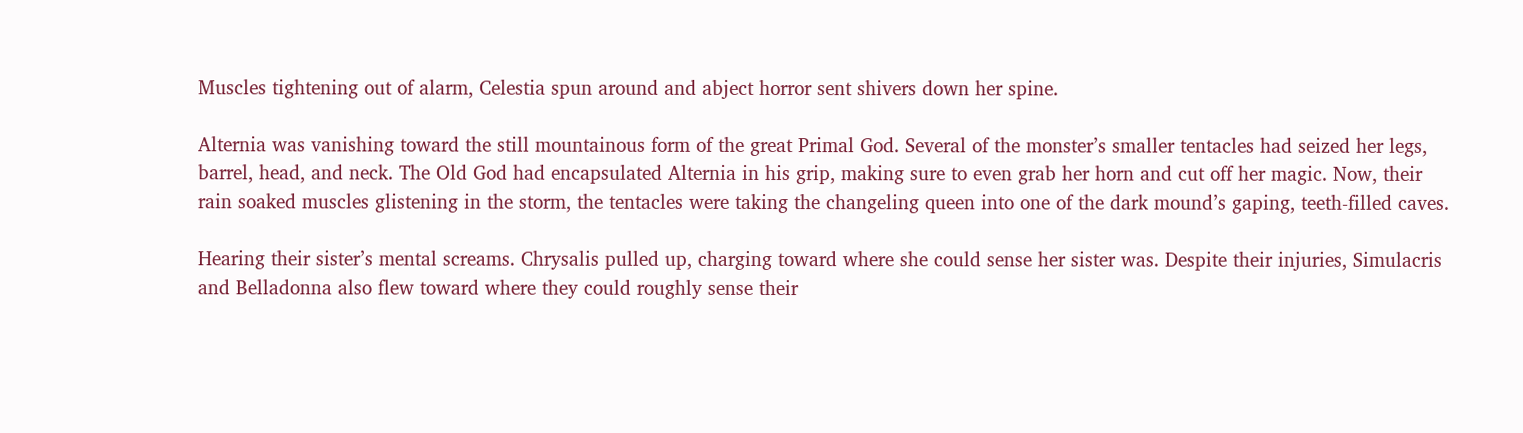Muscles tightening out of alarm, Celestia spun around and abject horror sent shivers down her spine.

Alternia was vanishing toward the still mountainous form of the great Primal God. Several of the monster’s smaller tentacles had seized her legs, barrel, head, and neck. The Old God had encapsulated Alternia in his grip, making sure to even grab her horn and cut off her magic. Now, their rain soaked muscles glistening in the storm, the tentacles were taking the changeling queen into one of the dark mound’s gaping, teeth-filled caves.

Hearing their sister’s mental screams. Chrysalis pulled up, charging toward where she could sense her sister was. Despite their injuries, Simulacris and Belladonna also flew toward where they could roughly sense their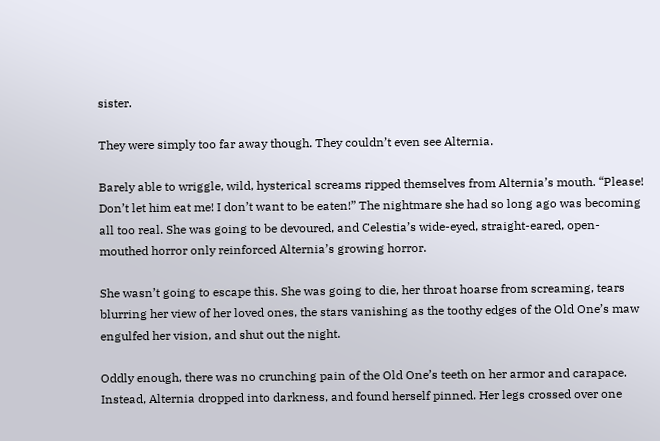sister.

They were simply too far away though. They couldn’t even see Alternia.

Barely able to wriggle, wild, hysterical screams ripped themselves from Alternia’s mouth. “Please! Don’t let him eat me! I don’t want to be eaten!” The nightmare she had so long ago was becoming all too real. She was going to be devoured, and Celestia’s wide-eyed, straight-eared, open-mouthed horror only reinforced Alternia’s growing horror.

She wasn’t going to escape this. She was going to die, her throat hoarse from screaming, tears blurring her view of her loved ones, the stars vanishing as the toothy edges of the Old One’s maw engulfed her vision, and shut out the night.

Oddly enough, there was no crunching pain of the Old One’s teeth on her armor and carapace. Instead, Alternia dropped into darkness, and found herself pinned. Her legs crossed over one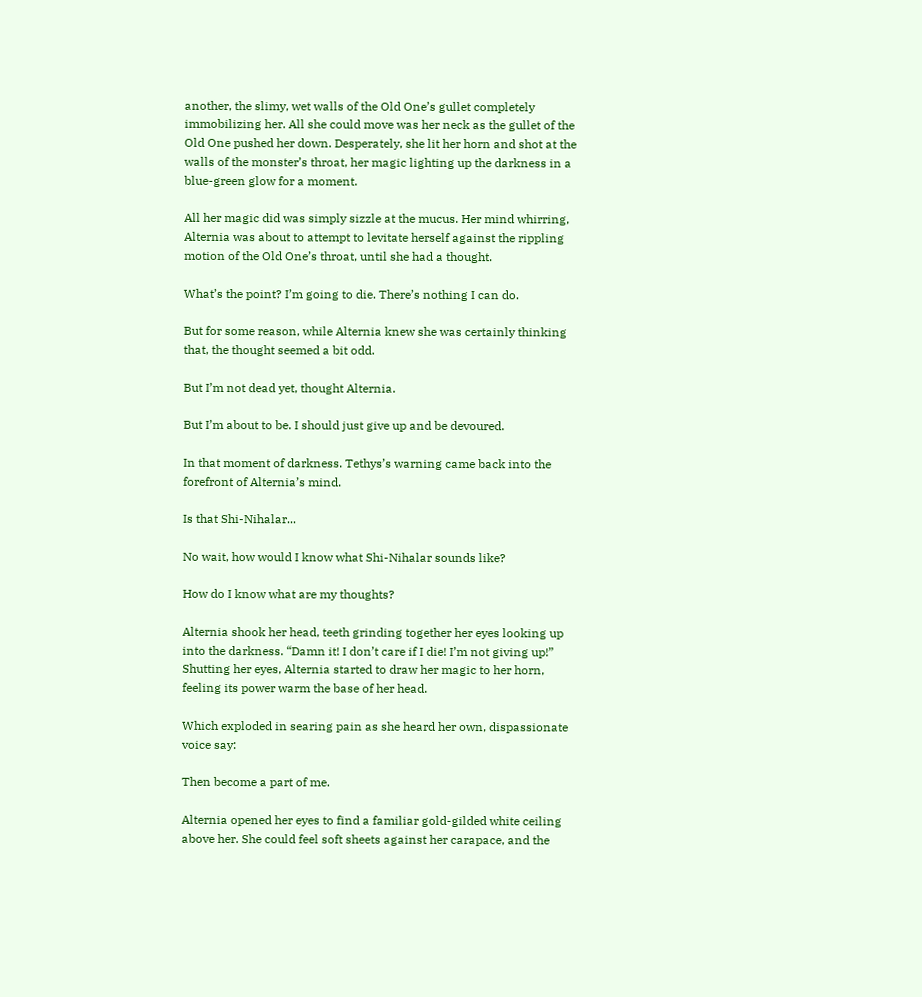another, the slimy, wet walls of the Old One’s gullet completely immobilizing her. All she could move was her neck as the gullet of the Old One pushed her down. Desperately, she lit her horn and shot at the walls of the monster’s throat, her magic lighting up the darkness in a blue-green glow for a moment.

All her magic did was simply sizzle at the mucus. Her mind whirring, Alternia was about to attempt to levitate herself against the rippling motion of the Old One’s throat, until she had a thought.

What’s the point? I’m going to die. There’s nothing I can do.

But for some reason, while Alternia knew she was certainly thinking that, the thought seemed a bit odd.

But I’m not dead yet, thought Alternia.

But I’m about to be. I should just give up and be devoured.

In that moment of darkness. Tethys’s warning came back into the forefront of Alternia’s mind.

Is that Shi-Nihalar...

No wait, how would I know what Shi-Nihalar sounds like?

How do I know what are my thoughts?

Alternia shook her head, teeth grinding together her eyes looking up into the darkness. “Damn it! I don’t care if I die! I’m not giving up!” Shutting her eyes, Alternia started to draw her magic to her horn, feeling its power warm the base of her head.

Which exploded in searing pain as she heard her own, dispassionate voice say:

Then become a part of me.

Alternia opened her eyes to find a familiar gold-gilded white ceiling above her. She could feel soft sheets against her carapace, and the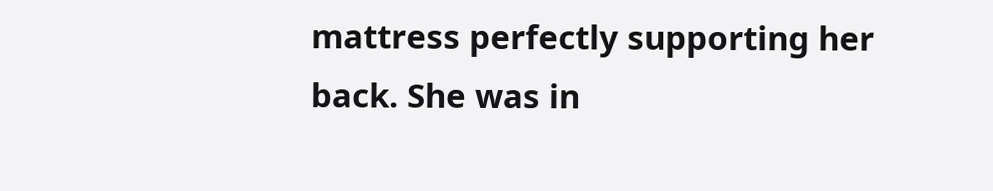mattress perfectly supporting her back. She was in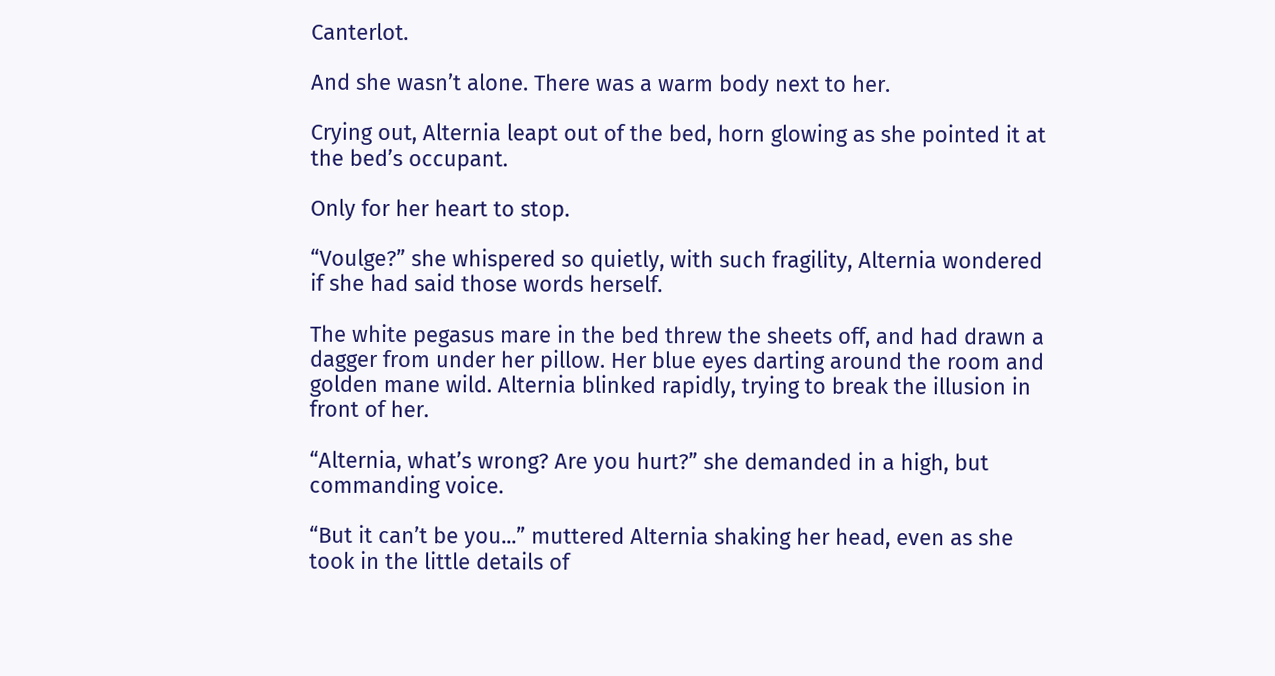Canterlot.

And she wasn’t alone. There was a warm body next to her.

Crying out, Alternia leapt out of the bed, horn glowing as she pointed it at the bed’s occupant.

Only for her heart to stop.

“Voulge?” she whispered so quietly, with such fragility, Alternia wondered if she had said those words herself.

The white pegasus mare in the bed threw the sheets off, and had drawn a dagger from under her pillow. Her blue eyes darting around the room and golden mane wild. Alternia blinked rapidly, trying to break the illusion in front of her.

“Alternia, what’s wrong? Are you hurt?” she demanded in a high, but commanding voice.

“But it can’t be you...” muttered Alternia shaking her head, even as she took in the little details of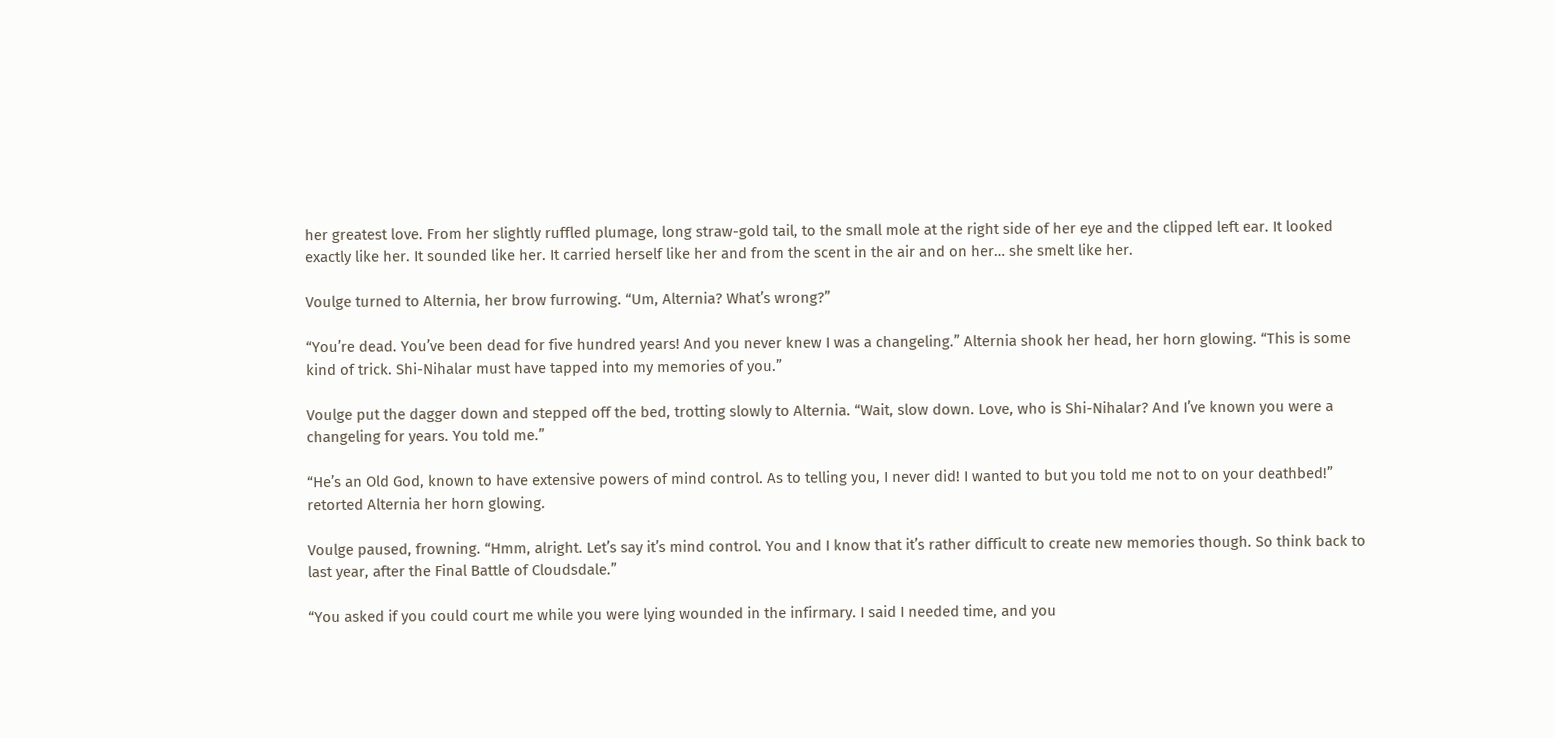her greatest love. From her slightly ruffled plumage, long straw-gold tail, to the small mole at the right side of her eye and the clipped left ear. It looked exactly like her. It sounded like her. It carried herself like her and from the scent in the air and on her… she smelt like her.

Voulge turned to Alternia, her brow furrowing. “Um, Alternia? What’s wrong?”

“You’re dead. You’ve been dead for five hundred years! And you never knew I was a changeling.” Alternia shook her head, her horn glowing. “This is some kind of trick. Shi-Nihalar must have tapped into my memories of you.”

Voulge put the dagger down and stepped off the bed, trotting slowly to Alternia. “Wait, slow down. Love, who is Shi-Nihalar? And I’ve known you were a changeling for years. You told me.”

“He’s an Old God, known to have extensive powers of mind control. As to telling you, I never did! I wanted to but you told me not to on your deathbed!” retorted Alternia her horn glowing.

Voulge paused, frowning. “Hmm, alright. Let’s say it’s mind control. You and I know that it’s rather difficult to create new memories though. So think back to last year, after the Final Battle of Cloudsdale.”

“You asked if you could court me while you were lying wounded in the infirmary. I said I needed time, and you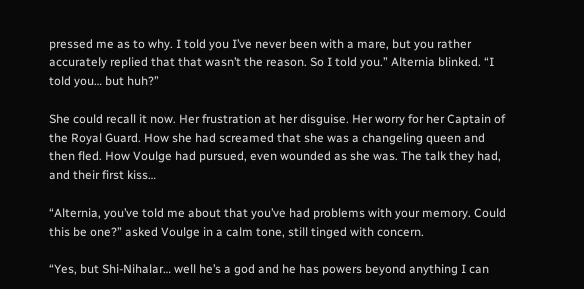pressed me as to why. I told you I’ve never been with a mare, but you rather accurately replied that that wasn’t the reason. So I told you.” Alternia blinked. “I told you… but huh?”

She could recall it now. Her frustration at her disguise. Her worry for her Captain of the Royal Guard. How she had screamed that she was a changeling queen and then fled. How Voulge had pursued, even wounded as she was. The talk they had, and their first kiss…

“Alternia, you’ve told me about that you’ve had problems with your memory. Could this be one?” asked Voulge in a calm tone, still tinged with concern.

“Yes, but Shi-Nihalar… well he’s a god and he has powers beyond anything I can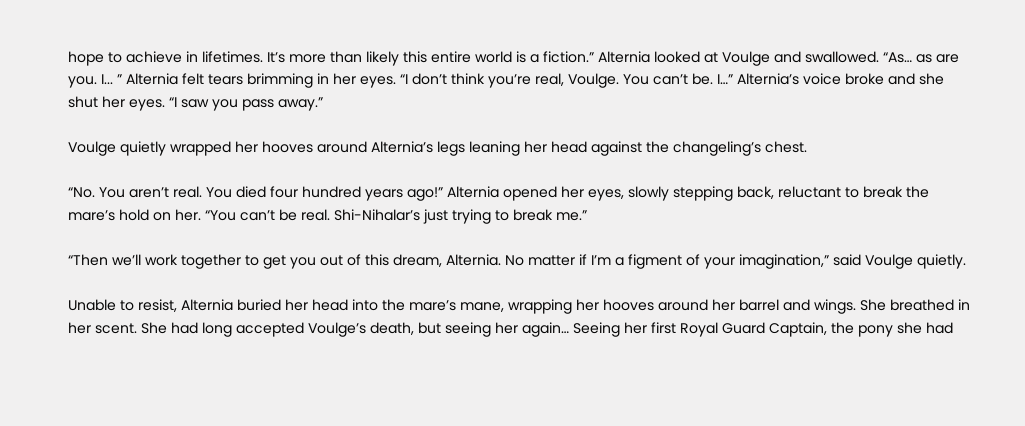hope to achieve in lifetimes. It’s more than likely this entire world is a fiction.” Alternia looked at Voulge and swallowed. “As… as are you. I... ” Alternia felt tears brimming in her eyes. “I don’t think you’re real, Voulge. You can’t be. I…” Alternia’s voice broke and she shut her eyes. “I saw you pass away.”

Voulge quietly wrapped her hooves around Alternia’s legs leaning her head against the changeling’s chest.

“No. You aren’t real. You died four hundred years ago!” Alternia opened her eyes, slowly stepping back, reluctant to break the mare’s hold on her. “You can’t be real. Shi-Nihalar’s just trying to break me.”

“Then we’ll work together to get you out of this dream, Alternia. No matter if I’m a figment of your imagination,” said Voulge quietly.

Unable to resist, Alternia buried her head into the mare’s mane, wrapping her hooves around her barrel and wings. She breathed in her scent. She had long accepted Voulge’s death, but seeing her again… Seeing her first Royal Guard Captain, the pony she had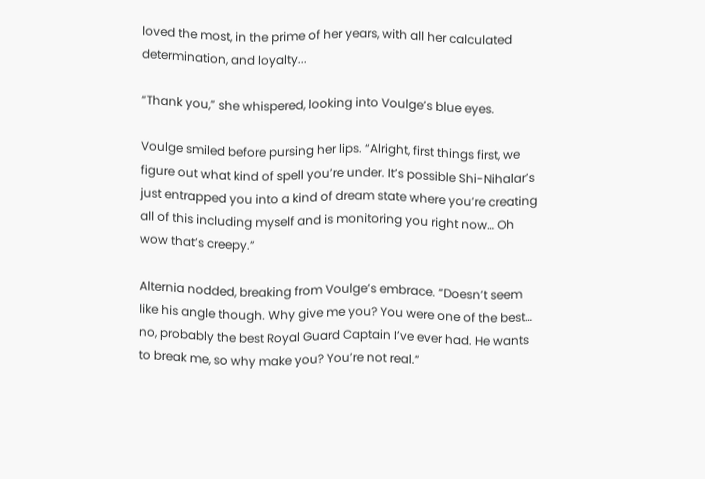loved the most, in the prime of her years, with all her calculated determination, and loyalty...

“Thank you,” she whispered, looking into Voulge’s blue eyes.

Voulge smiled before pursing her lips. “Alright, first things first, we figure out what kind of spell you’re under. It’s possible Shi-Nihalar’s just entrapped you into a kind of dream state where you’re creating all of this including myself and is monitoring you right now… Oh wow that’s creepy.”

Alternia nodded, breaking from Voulge’s embrace. “Doesn’t seem like his angle though. Why give me you? You were one of the best… no, probably the best Royal Guard Captain I’ve ever had. He wants to break me, so why make you? You’re not real.”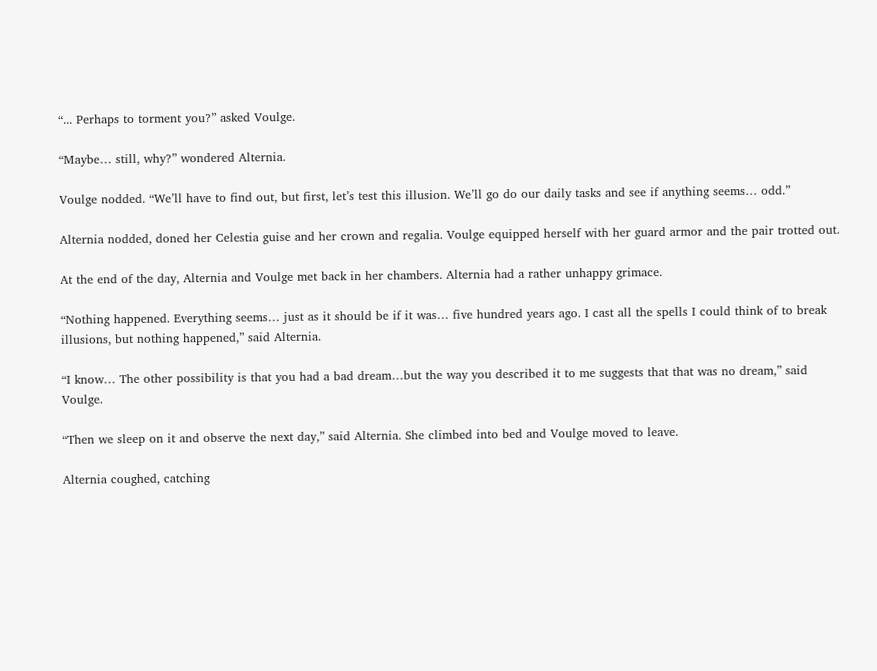“... Perhaps to torment you?” asked Voulge.

“Maybe… still, why?” wondered Alternia.

Voulge nodded. “We’ll have to find out, but first, let’s test this illusion. We’ll go do our daily tasks and see if anything seems… odd.”

Alternia nodded, doned her Celestia guise and her crown and regalia. Voulge equipped herself with her guard armor and the pair trotted out.

At the end of the day, Alternia and Voulge met back in her chambers. Alternia had a rather unhappy grimace.

“Nothing happened. Everything seems… just as it should be if it was… five hundred years ago. I cast all the spells I could think of to break illusions, but nothing happened,” said Alternia.

“I know… The other possibility is that you had a bad dream…but the way you described it to me suggests that that was no dream,” said Voulge.

“Then we sleep on it and observe the next day,” said Alternia. She climbed into bed and Voulge moved to leave.

Alternia coughed, catching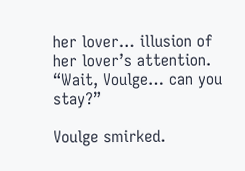her lover… illusion of her lover’s attention. “Wait, Voulge… can you stay?”

Voulge smirked.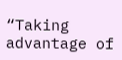“Taking advantage of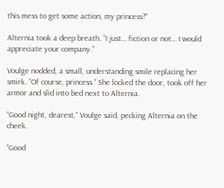this mess to get some action, my princess?”

Alternia took a deep breath. “I just… fiction or not… I would appreciate your company.”

Voulge nodded, a small, understanding smile replacing her smirk. “Of course, princess.” She locked the door, took off her armor and slid into bed next to Alternia.

“Good night, dearest,” Voulge said, pecking Alternia on the cheek.

“Good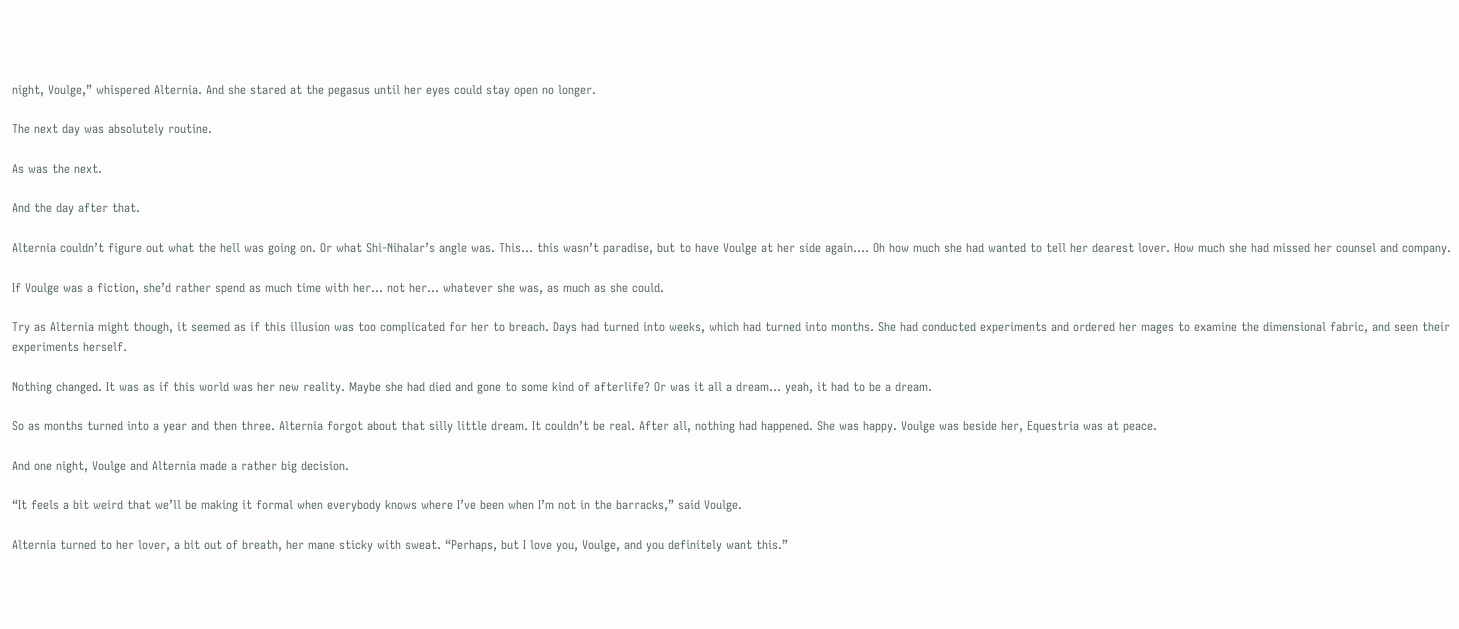night, Voulge,” whispered Alternia. And she stared at the pegasus until her eyes could stay open no longer.

The next day was absolutely routine.

As was the next.

And the day after that.

Alternia couldn’t figure out what the hell was going on. Or what Shi-Nihalar’s angle was. This… this wasn’t paradise, but to have Voulge at her side again…. Oh how much she had wanted to tell her dearest lover. How much she had missed her counsel and company.

If Voulge was a fiction, she’d rather spend as much time with her… not her… whatever she was, as much as she could.

Try as Alternia might though, it seemed as if this illusion was too complicated for her to breach. Days had turned into weeks, which had turned into months. She had conducted experiments and ordered her mages to examine the dimensional fabric, and seen their experiments herself.

Nothing changed. It was as if this world was her new reality. Maybe she had died and gone to some kind of afterlife? Or was it all a dream… yeah, it had to be a dream.

So as months turned into a year and then three. Alternia forgot about that silly little dream. It couldn’t be real. After all, nothing had happened. She was happy. Voulge was beside her, Equestria was at peace.

And one night, Voulge and Alternia made a rather big decision.

“It feels a bit weird that we’ll be making it formal when everybody knows where I’ve been when I’m not in the barracks,” said Voulge.

Alternia turned to her lover, a bit out of breath, her mane sticky with sweat. “Perhaps, but I love you, Voulge, and you definitely want this.”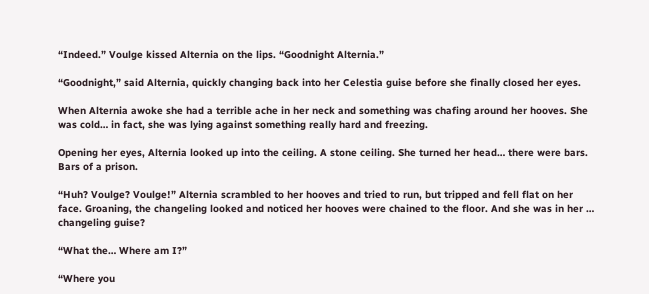“Indeed.” Voulge kissed Alternia on the lips. “Goodnight Alternia.”

“Goodnight,” said Alternia, quickly changing back into her Celestia guise before she finally closed her eyes.

When Alternia awoke she had a terrible ache in her neck and something was chafing around her hooves. She was cold… in fact, she was lying against something really hard and freezing.

Opening her eyes, Alternia looked up into the ceiling. A stone ceiling. She turned her head… there were bars. Bars of a prison.

“Huh? Voulge? Voulge!” Alternia scrambled to her hooves and tried to run, but tripped and fell flat on her face. Groaning, the changeling looked and noticed her hooves were chained to the floor. And she was in her … changeling guise?

“What the… Where am I?”

“Where you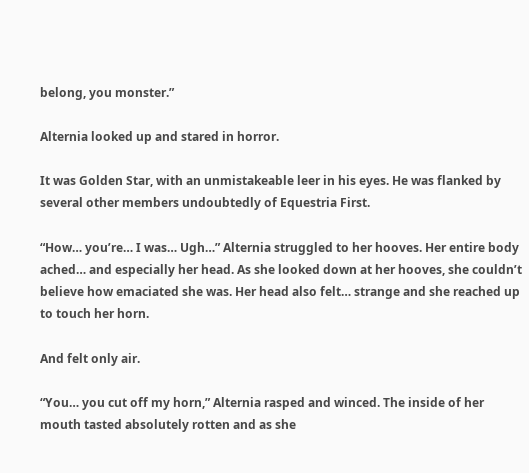belong, you monster.”

Alternia looked up and stared in horror.

It was Golden Star, with an unmistakeable leer in his eyes. He was flanked by several other members undoubtedly of Equestria First.

“How… you’re… I was… Ugh…” Alternia struggled to her hooves. Her entire body ached… and especially her head. As she looked down at her hooves, she couldn’t believe how emaciated she was. Her head also felt… strange and she reached up to touch her horn.

And felt only air.

“You… you cut off my horn,” Alternia rasped and winced. The inside of her mouth tasted absolutely rotten and as she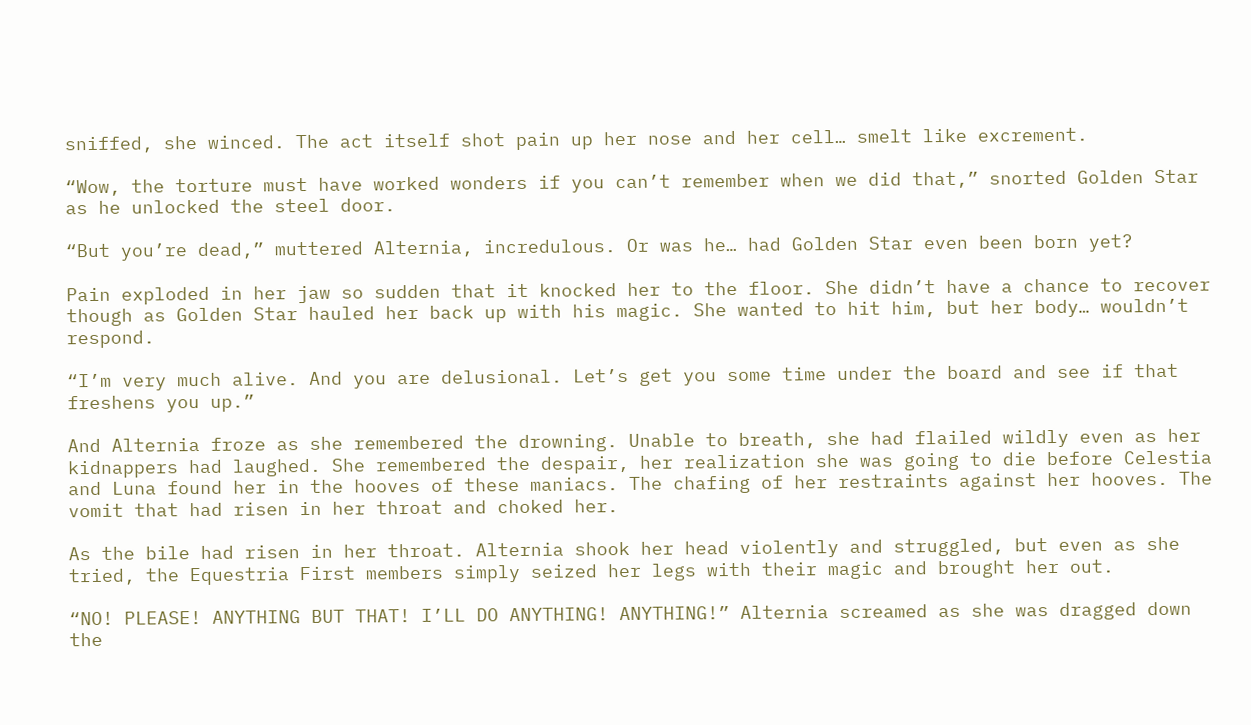sniffed, she winced. The act itself shot pain up her nose and her cell… smelt like excrement.

“Wow, the torture must have worked wonders if you can’t remember when we did that,” snorted Golden Star as he unlocked the steel door.

“But you’re dead,” muttered Alternia, incredulous. Or was he… had Golden Star even been born yet?

Pain exploded in her jaw so sudden that it knocked her to the floor. She didn’t have a chance to recover though as Golden Star hauled her back up with his magic. She wanted to hit him, but her body… wouldn’t respond.

“I’m very much alive. And you are delusional. Let’s get you some time under the board and see if that freshens you up.”

And Alternia froze as she remembered the drowning. Unable to breath, she had flailed wildly even as her kidnappers had laughed. She remembered the despair, her realization she was going to die before Celestia and Luna found her in the hooves of these maniacs. The chafing of her restraints against her hooves. The vomit that had risen in her throat and choked her.

As the bile had risen in her throat. Alternia shook her head violently and struggled, but even as she tried, the Equestria First members simply seized her legs with their magic and brought her out.

“NO! PLEASE! ANYTHING BUT THAT! I’LL DO ANYTHING! ANYTHING!” Alternia screamed as she was dragged down the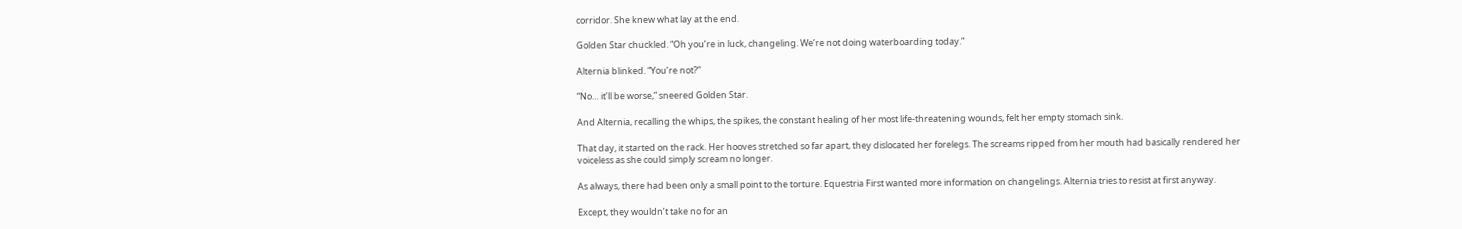corridor. She knew what lay at the end.

Golden Star chuckled. “Oh you’re in luck, changeling. We’re not doing waterboarding today.”

Alternia blinked. “You’re not?”

“No… it’ll be worse,” sneered Golden Star.

And Alternia, recalling the whips, the spikes, the constant healing of her most life-threatening wounds, felt her empty stomach sink.

That day, it started on the rack. Her hooves stretched so far apart, they dislocated her forelegs. The screams ripped from her mouth had basically rendered her voiceless as she could simply scream no longer.

As always, there had been only a small point to the torture. Equestria First wanted more information on changelings. Alternia tries to resist at first anyway.

Except, they wouldn’t take no for an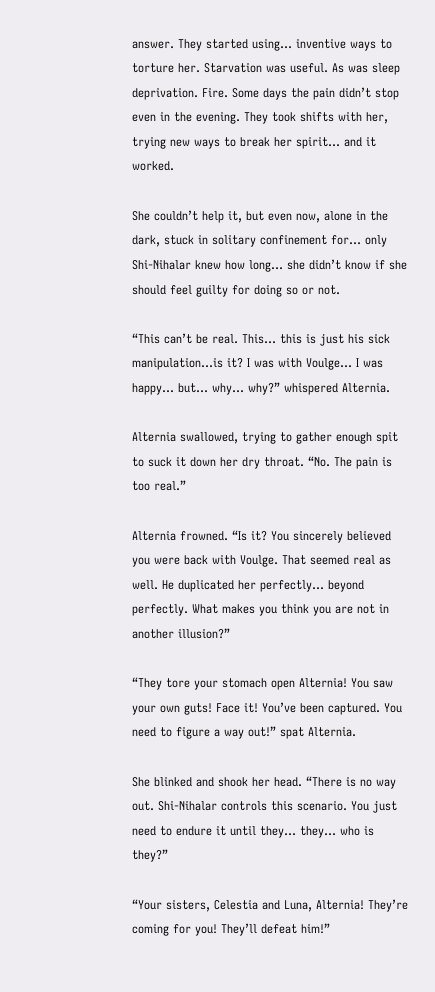answer. They started using… inventive ways to torture her. Starvation was useful. As was sleep deprivation. Fire. Some days the pain didn’t stop even in the evening. They took shifts with her, trying new ways to break her spirit… and it worked.

She couldn’t help it, but even now, alone in the dark, stuck in solitary confinement for… only Shi-Nihalar knew how long… she didn’t know if she should feel guilty for doing so or not.

“This can’t be real. This… this is just his sick manipulation…is it? I was with Voulge... I was happy... but... why... why?” whispered Alternia.

Alternia swallowed, trying to gather enough spit to suck it down her dry throat. “No. The pain is too real.”

Alternia frowned. “Is it? You sincerely believed you were back with Voulge. That seemed real as well. He duplicated her perfectly… beyond perfectly. What makes you think you are not in another illusion?”

“They tore your stomach open Alternia! You saw your own guts! Face it! You’ve been captured. You need to figure a way out!” spat Alternia.

She blinked and shook her head. “There is no way out. Shi-Nihalar controls this scenario. You just need to endure it until they… they… who is they?”

“Your sisters, Celestia and Luna, Alternia! They’re coming for you! They’ll defeat him!”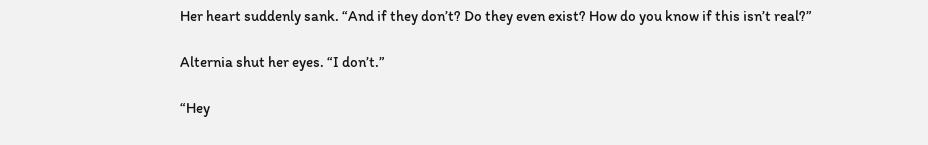Her heart suddenly sank. “And if they don’t? Do they even exist? How do you know if this isn’t real?”

Alternia shut her eyes. “I don’t.”

“Hey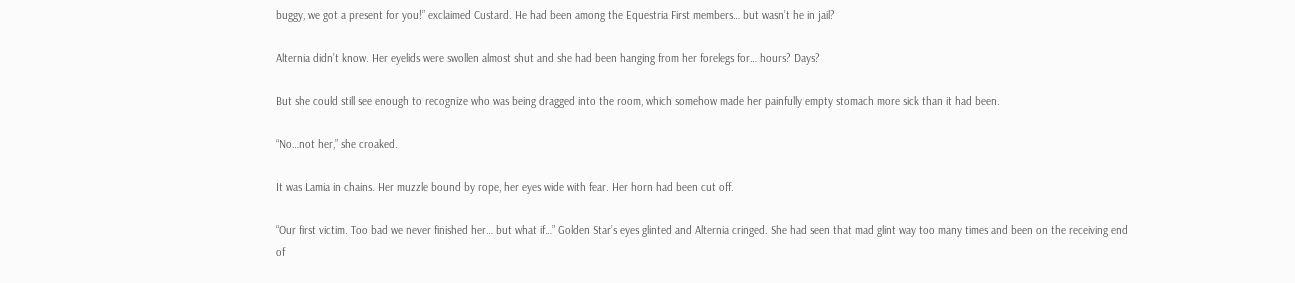buggy, we got a present for you!” exclaimed Custard. He had been among the Equestria First members… but wasn’t he in jail?

Alternia didn’t know. Her eyelids were swollen almost shut and she had been hanging from her forelegs for… hours? Days?

But she could still see enough to recognize who was being dragged into the room, which somehow made her painfully empty stomach more sick than it had been.

“No…not her,” she croaked.

It was Lamia in chains. Her muzzle bound by rope, her eyes wide with fear. Her horn had been cut off.

“Our first victim. Too bad we never finished her… but what if…” Golden Star’s eyes glinted and Alternia cringed. She had seen that mad glint way too many times and been on the receiving end of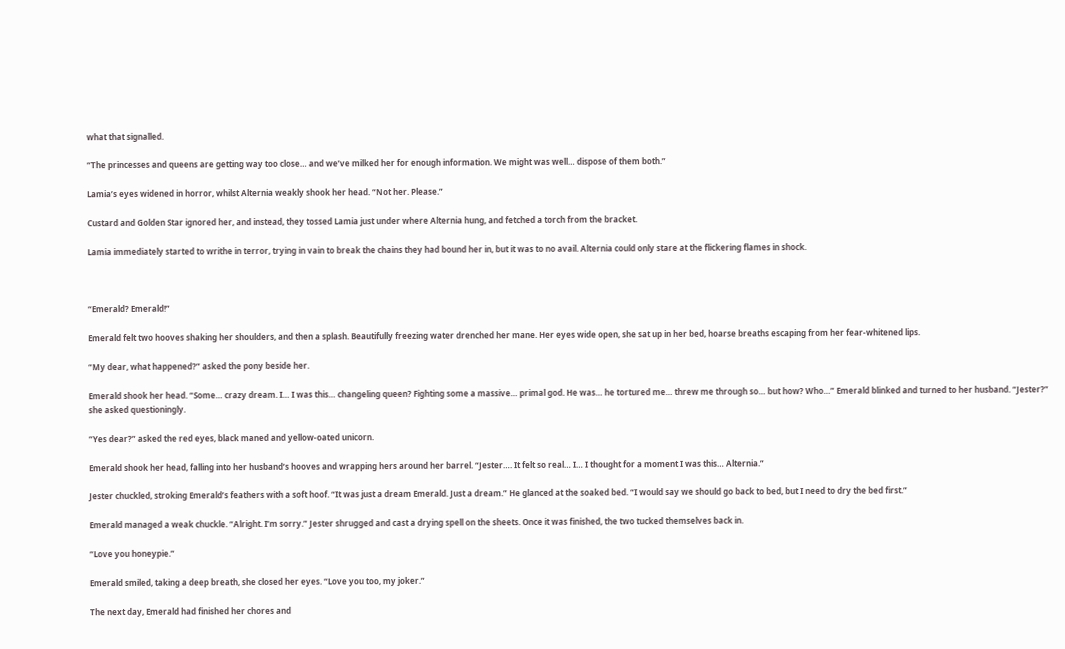what that signalled.

“The princesses and queens are getting way too close… and we’ve milked her for enough information. We might was well… dispose of them both.”

Lamia’s eyes widened in horror, whilst Alternia weakly shook her head. “Not her. Please.”

Custard and Golden Star ignored her, and instead, they tossed Lamia just under where Alternia hung, and fetched a torch from the bracket.

Lamia immediately started to writhe in terror, trying in vain to break the chains they had bound her in, but it was to no avail. Alternia could only stare at the flickering flames in shock.



“Emerald? Emerald!”

Emerald felt two hooves shaking her shoulders, and then a splash. Beautifully freezing water drenched her mane. Her eyes wide open, she sat up in her bed, hoarse breaths escaping from her fear-whitened lips.

“My dear, what happened?” asked the pony beside her.

Emerald shook her head. “Some… crazy dream. I… I was this… changeling queen? Fighting some a massive… primal god. He was… he tortured me… threw me through so… but how? Who…” Emerald blinked and turned to her husband. “Jester?” she asked questioningly.

“Yes dear?” asked the red eyes, black maned and yellow-oated unicorn.

Emerald shook her head, falling into her husband’s hooves and wrapping hers around her barrel. “Jester…. It felt so real… I… I thought for a moment I was this… Alternia.”

Jester chuckled, stroking Emerald’s feathers with a soft hoof. “It was just a dream Emerald. Just a dream.” He glanced at the soaked bed. “I would say we should go back to bed, but I need to dry the bed first.”

Emerald managed a weak chuckle. “Alright. I’m sorry.” Jester shrugged and cast a drying spell on the sheets. Once it was finished, the two tucked themselves back in.

“Love you honeypie.”

Emerald smiled, taking a deep breath, she closed her eyes. “Love you too, my joker.”

The next day, Emerald had finished her chores and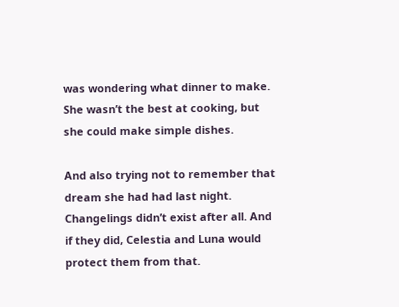was wondering what dinner to make. She wasn’t the best at cooking, but she could make simple dishes.

And also trying not to remember that dream she had had last night. Changelings didn’t exist after all. And if they did, Celestia and Luna would protect them from that.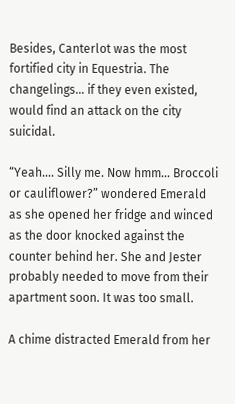Besides, Canterlot was the most fortified city in Equestria. The changelings… if they even existed, would find an attack on the city suicidal.

“Yeah…. Silly me. Now hmm… Broccoli or cauliflower?” wondered Emerald as she opened her fridge and winced as the door knocked against the counter behind her. She and Jester probably needed to move from their apartment soon. It was too small.

A chime distracted Emerald from her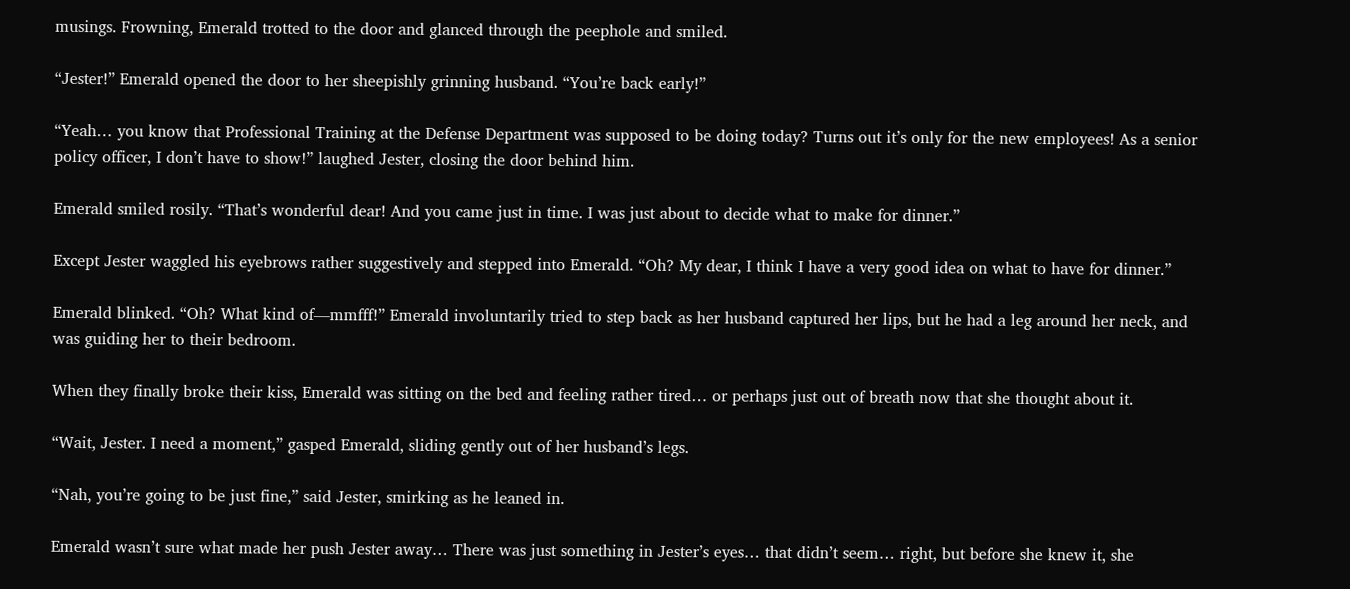musings. Frowning, Emerald trotted to the door and glanced through the peephole and smiled.

“Jester!” Emerald opened the door to her sheepishly grinning husband. “You’re back early!”

“Yeah… you know that Professional Training at the Defense Department was supposed to be doing today? Turns out it’s only for the new employees! As a senior policy officer, I don’t have to show!” laughed Jester, closing the door behind him.

Emerald smiled rosily. “That’s wonderful dear! And you came just in time. I was just about to decide what to make for dinner.”

Except Jester waggled his eyebrows rather suggestively and stepped into Emerald. “Oh? My dear, I think I have a very good idea on what to have for dinner.”

Emerald blinked. “Oh? What kind of—mmfff!” Emerald involuntarily tried to step back as her husband captured her lips, but he had a leg around her neck, and was guiding her to their bedroom.

When they finally broke their kiss, Emerald was sitting on the bed and feeling rather tired… or perhaps just out of breath now that she thought about it.

“Wait, Jester. I need a moment,” gasped Emerald, sliding gently out of her husband’s legs.

“Nah, you’re going to be just fine,” said Jester, smirking as he leaned in.

Emerald wasn’t sure what made her push Jester away… There was just something in Jester’s eyes… that didn’t seem… right, but before she knew it, she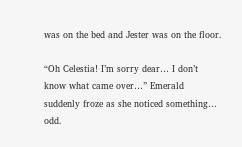was on the bed and Jester was on the floor.

“Oh Celestia! I’m sorry dear… I don’t know what came over…” Emerald suddenly froze as she noticed something… odd.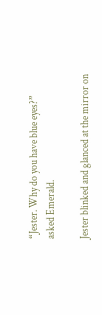“Jester. Why do you have blue eyes?” asked Emerald.

Jester blinked and glanced at the mirror on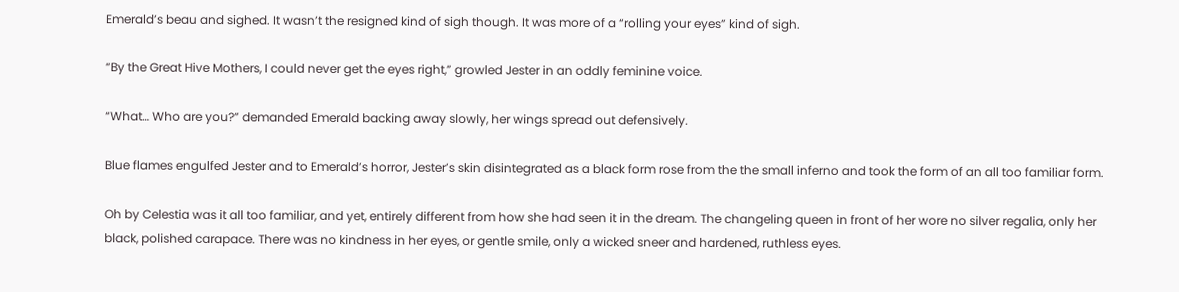Emerald’s beau and sighed. It wasn’t the resigned kind of sigh though. It was more of a “rolling your eyes” kind of sigh.

“By the Great Hive Mothers, I could never get the eyes right,” growled Jester in an oddly feminine voice.

“What… Who are you?” demanded Emerald backing away slowly, her wings spread out defensively.

Blue flames engulfed Jester and to Emerald’s horror, Jester’s skin disintegrated as a black form rose from the the small inferno and took the form of an all too familiar form.

Oh by Celestia was it all too familiar, and yet, entirely different from how she had seen it in the dream. The changeling queen in front of her wore no silver regalia, only her black, polished carapace. There was no kindness in her eyes, or gentle smile, only a wicked sneer and hardened, ruthless eyes.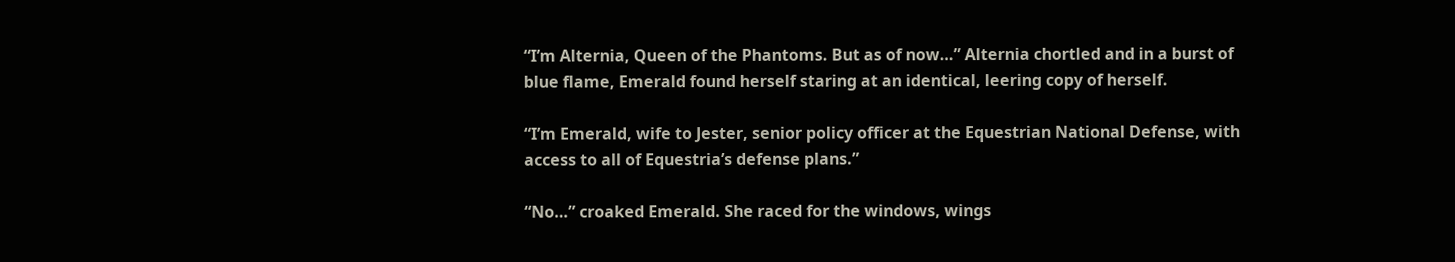“I’m Alternia, Queen of the Phantoms. But as of now…” Alternia chortled and in a burst of blue flame, Emerald found herself staring at an identical, leering copy of herself.

“I’m Emerald, wife to Jester, senior policy officer at the Equestrian National Defense, with access to all of Equestria’s defense plans.”

“No…” croaked Emerald. She raced for the windows, wings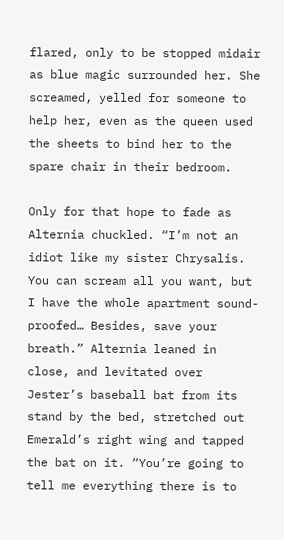flared, only to be stopped midair as blue magic surrounded her. She screamed, yelled for someone to help her, even as the queen used the sheets to bind her to the spare chair in their bedroom.

Only for that hope to fade as Alternia chuckled. “I’m not an idiot like my sister Chrysalis. You can scream all you want, but I have the whole apartment sound-proofed… Besides, save your breath.” Alternia leaned in close, and levitated over Jester’s baseball bat from its stand by the bed, stretched out Emerald’s right wing and tapped the bat on it. “You’re going to tell me everything there is to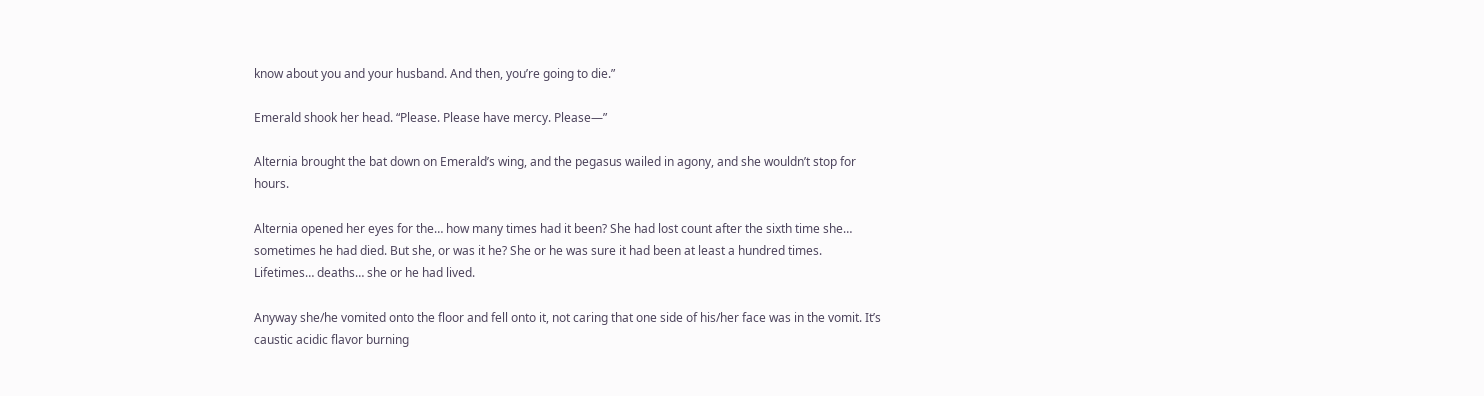know about you and your husband. And then, you’re going to die.”

Emerald shook her head. “Please. Please have mercy. Please—”

Alternia brought the bat down on Emerald’s wing, and the pegasus wailed in agony, and she wouldn’t stop for hours.

Alternia opened her eyes for the… how many times had it been? She had lost count after the sixth time she… sometimes he had died. But she, or was it he? She or he was sure it had been at least a hundred times. Lifetimes… deaths… she or he had lived.

Anyway she/he vomited onto the floor and fell onto it, not caring that one side of his/her face was in the vomit. It’s caustic acidic flavor burning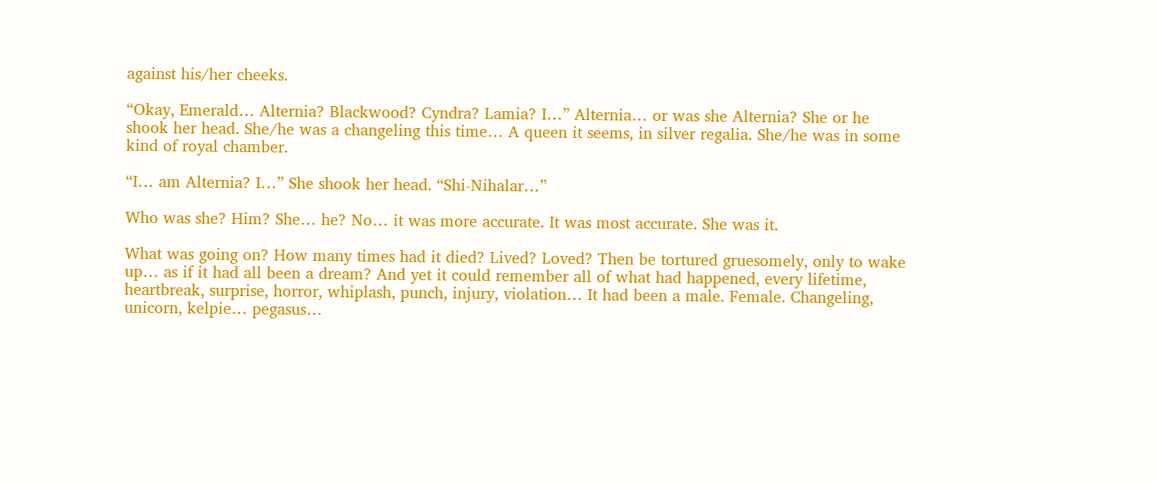against his/her cheeks.

“Okay, Emerald… Alternia? Blackwood? Cyndra? Lamia? I…” Alternia… or was she Alternia? She or he shook her head. She/he was a changeling this time… A queen it seems, in silver regalia. She/he was in some kind of royal chamber.

“I… am Alternia? I…” She shook her head. “Shi-Nihalar…”

Who was she? Him? She… he? No… it was more accurate. It was most accurate. She was it.

What was going on? How many times had it died? Lived? Loved? Then be tortured gruesomely, only to wake up… as if it had all been a dream? And yet it could remember all of what had happened, every lifetime, heartbreak, surprise, horror, whiplash, punch, injury, violation… It had been a male. Female. Changeling, unicorn, kelpie… pegasus…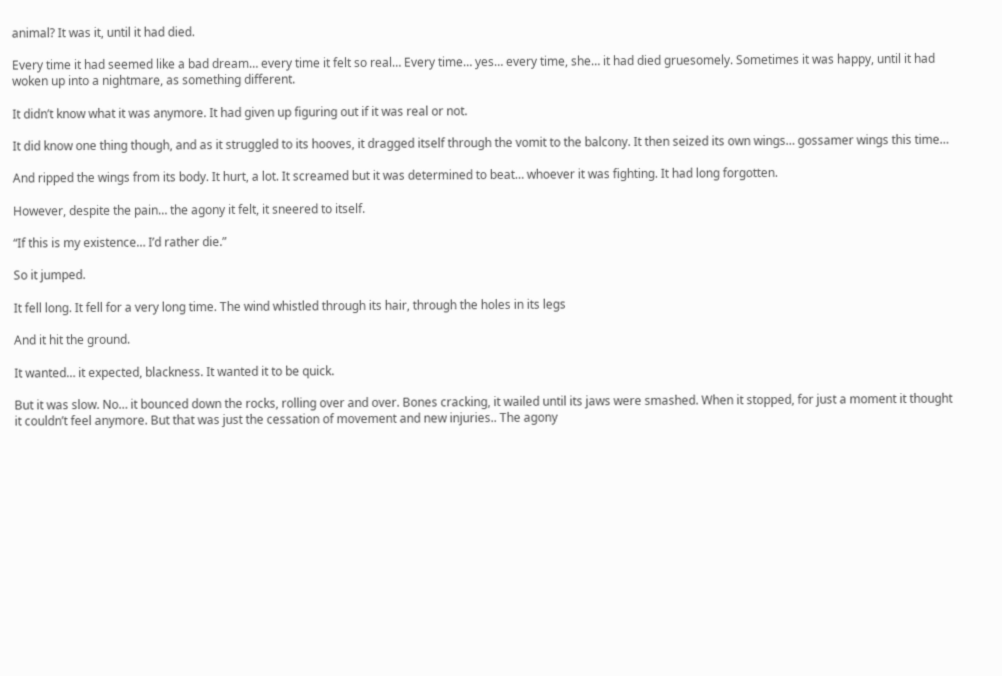animal? It was it, until it had died.

Every time it had seemed like a bad dream… every time it felt so real… Every time… yes… every time, she… it had died gruesomely. Sometimes it was happy, until it had woken up into a nightmare, as something different.

It didn’t know what it was anymore. It had given up figuring out if it was real or not.

It did know one thing though, and as it struggled to its hooves, it dragged itself through the vomit to the balcony. It then seized its own wings… gossamer wings this time…

And ripped the wings from its body. It hurt, a lot. It screamed but it was determined to beat… whoever it was fighting. It had long forgotten.

However, despite the pain… the agony it felt, it sneered to itself.

“If this is my existence… I’d rather die.”

So it jumped.

It fell long. It fell for a very long time. The wind whistled through its hair, through the holes in its legs

And it hit the ground.

It wanted… it expected, blackness. It wanted it to be quick.

But it was slow. No… it bounced down the rocks, rolling over and over. Bones cracking, it wailed until its jaws were smashed. When it stopped, for just a moment it thought it couldn’t feel anymore. But that was just the cessation of movement and new injuries.. The agony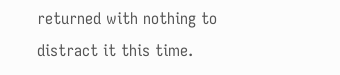returned with nothing to distract it this time.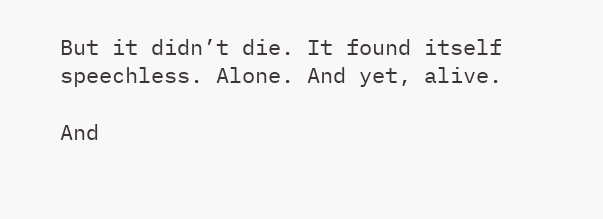But it didn’t die. It found itself speechless. Alone. And yet, alive.

And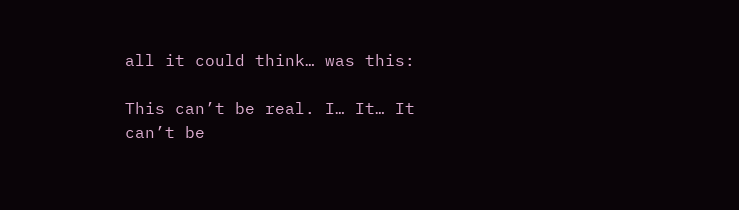all it could think… was this:

This can’t be real. I… It… It can’t be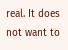real. It does not want to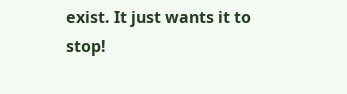exist. It just wants it to stop!